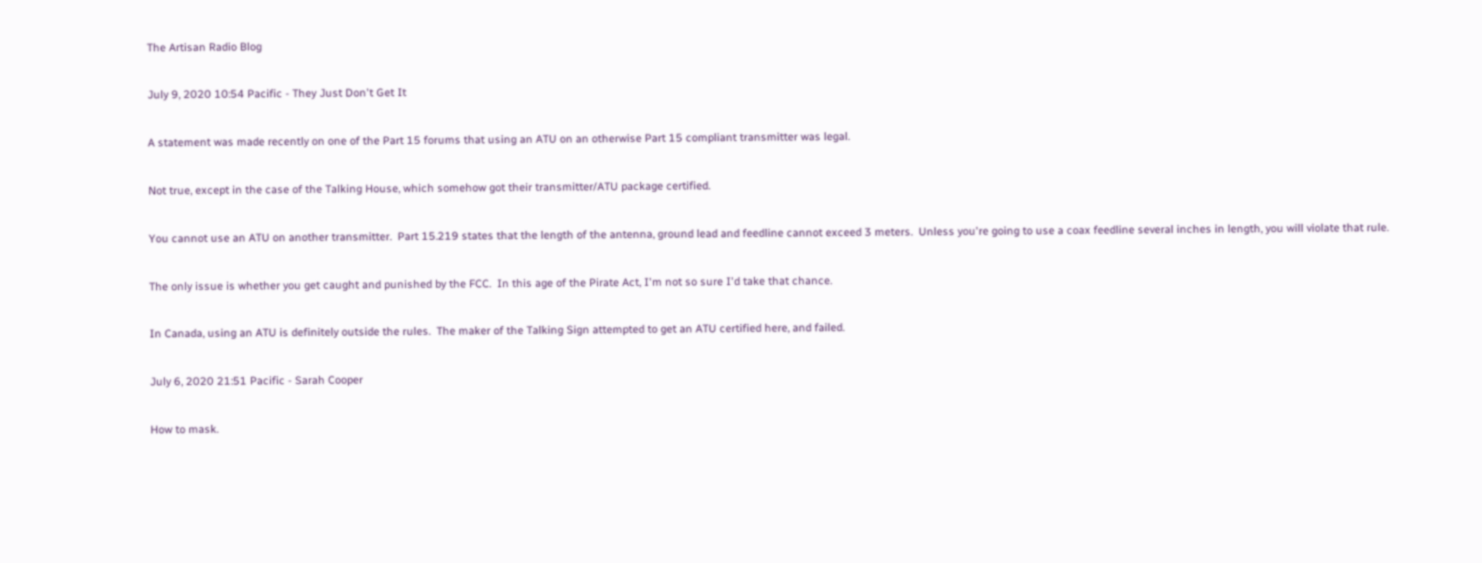The Artisan Radio Blog

July 9, 2020 10:54 Pacific - They Just Don't Get It

A statement was made recently on one of the Part 15 forums that using an ATU on an otherwise Part 15 compliant transmitter was legal.

Not true, except in the case of the Talking House, which somehow got their transmitter/ATU package certified.

You cannot use an ATU on another transmitter.  Part 15.219 states that the length of the antenna, ground lead and feedline cannot exceed 3 meters.  Unless you're going to use a coax feedline several inches in length, you will violate that rule.

The only issue is whether you get caught and punished by the FCC.  In this age of the Pirate Act, I'm not so sure I'd take that chance.

In Canada, using an ATU is definitely outside the rules.  The maker of the Talking Sign attempted to get an ATU certified here, and failed.

July 6, 2020 21:51 Pacific - Sarah Cooper

How to mask.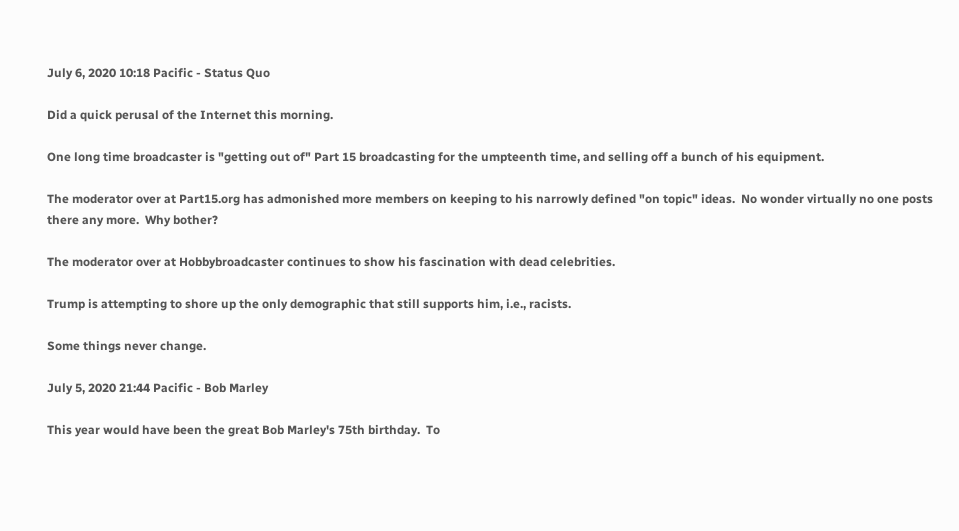July 6, 2020 10:18 Pacific - Status Quo

Did a quick perusal of the Internet this morning.

One long time broadcaster is "getting out of" Part 15 broadcasting for the umpteenth time, and selling off a bunch of his equipment.

The moderator over at Part15.org has admonished more members on keeping to his narrowly defined "on topic" ideas.  No wonder virtually no one posts there any more.  Why bother?

The moderator over at Hobbybroadcaster continues to show his fascination with dead celebrities.

Trump is attempting to shore up the only demographic that still supports him, i.e., racists.

Some things never change.

July 5, 2020 21:44 Pacific - Bob Marley

This year would have been the great Bob Marley's 75th birthday.  To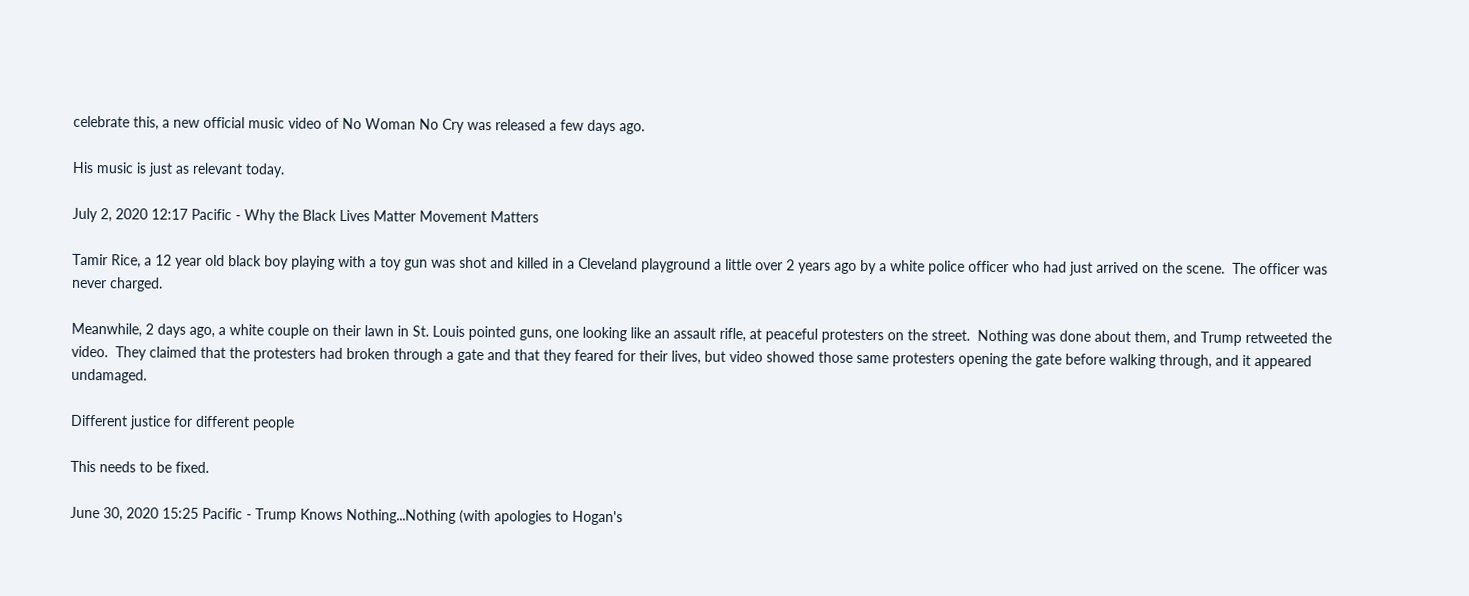celebrate this, a new official music video of No Woman No Cry was released a few days ago.

His music is just as relevant today.

July 2, 2020 12:17 Pacific - Why the Black Lives Matter Movement Matters

Tamir Rice, a 12 year old black boy playing with a toy gun was shot and killed in a Cleveland playground a little over 2 years ago by a white police officer who had just arrived on the scene.  The officer was never charged.

Meanwhile, 2 days ago, a white couple on their lawn in St. Louis pointed guns, one looking like an assault rifle, at peaceful protesters on the street.  Nothing was done about them, and Trump retweeted the video.  They claimed that the protesters had broken through a gate and that they feared for their lives, but video showed those same protesters opening the gate before walking through, and it appeared undamaged.

Different justice for different people

This needs to be fixed.

June 30, 2020 15:25 Pacific - Trump Knows Nothing...Nothing (with apologies to Hogan's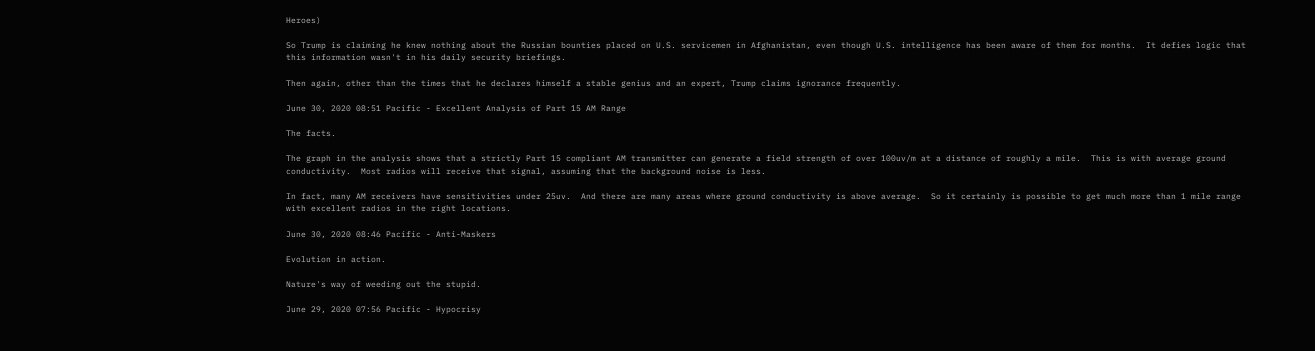Heroes)

So Trump is claiming he knew nothing about the Russian bounties placed on U.S. servicemen in Afghanistan, even though U.S. intelligence has been aware of them for months.  It defies logic that this information wasn't in his daily security briefings.

Then again, other than the times that he declares himself a stable genius and an expert, Trump claims ignorance frequently.

June 30, 2020 08:51 Pacific - Excellent Analysis of Part 15 AM Range

The facts.

The graph in the analysis shows that a strictly Part 15 compliant AM transmitter can generate a field strength of over 100uv/m at a distance of roughly a mile.  This is with average ground conductivity.  Most radios will receive that signal, assuming that the background noise is less.

In fact, many AM receivers have sensitivities under 25uv.  And there are many areas where ground conductivity is above average.  So it certainly is possible to get much more than 1 mile range with excellent radios in the right locations.

June 30, 2020 08:46 Pacific - Anti-Maskers

Evolution in action.

Nature's way of weeding out the stupid.

June 29, 2020 07:56 Pacific - Hypocrisy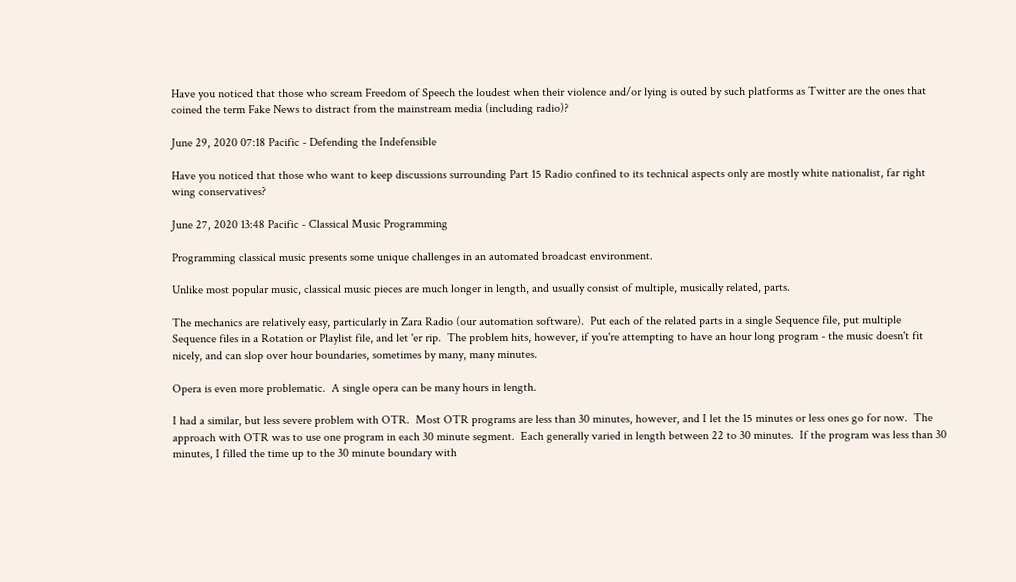Have you noticed that those who scream Freedom of Speech the loudest when their violence and/or lying is outed by such platforms as Twitter are the ones that coined the term Fake News to distract from the mainstream media (including radio)?

June 29, 2020 07:18 Pacific - Defending the Indefensible

Have you noticed that those who want to keep discussions surrounding Part 15 Radio confined to its technical aspects only are mostly white nationalist, far right wing conservatives?

June 27, 2020 13:48 Pacific - Classical Music Programming

Programming classical music presents some unique challenges in an automated broadcast environment.

Unlike most popular music, classical music pieces are much longer in length, and usually consist of multiple, musically related, parts.

The mechanics are relatively easy, particularly in Zara Radio (our automation software).  Put each of the related parts in a single Sequence file, put multiple Sequence files in a Rotation or Playlist file, and let 'er rip.  The problem hits, however, if you're attempting to have an hour long program - the music doesn't fit nicely, and can slop over hour boundaries, sometimes by many, many minutes.

Opera is even more problematic.  A single opera can be many hours in length.

I had a similar, but less severe problem with OTR.  Most OTR programs are less than 30 minutes, however, and I let the 15 minutes or less ones go for now.  The approach with OTR was to use one program in each 30 minute segment.  Each generally varied in length between 22 to 30 minutes.  If the program was less than 30 minutes, I filled the time up to the 30 minute boundary with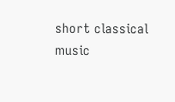short classical music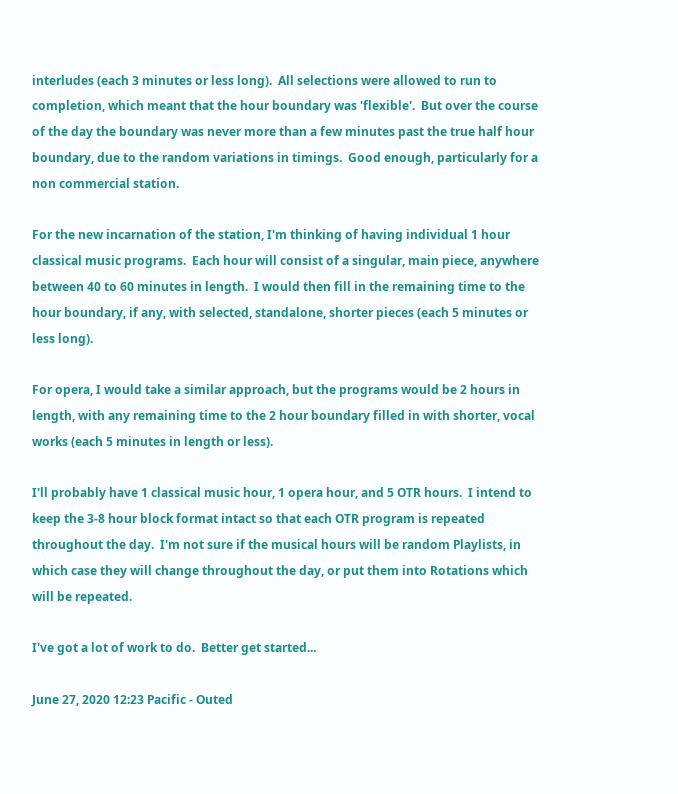interludes (each 3 minutes or less long).  All selections were allowed to run to completion, which meant that the hour boundary was 'flexible'.  But over the course of the day the boundary was never more than a few minutes past the true half hour boundary, due to the random variations in timings.  Good enough, particularly for a non commercial station.

For the new incarnation of the station, I'm thinking of having individual 1 hour classical music programs.  Each hour will consist of a singular, main piece, anywhere between 40 to 60 minutes in length.  I would then fill in the remaining time to the hour boundary, if any, with selected, standalone, shorter pieces (each 5 minutes or less long).

For opera, I would take a similar approach, but the programs would be 2 hours in length, with any remaining time to the 2 hour boundary filled in with shorter, vocal works (each 5 minutes in length or less).

I'll probably have 1 classical music hour, 1 opera hour, and 5 OTR hours.  I intend to keep the 3-8 hour block format intact so that each OTR program is repeated throughout the day.  I'm not sure if the musical hours will be random Playlists, in which case they will change throughout the day, or put them into Rotations which will be repeated.

I've got a lot of work to do.  Better get started...

June 27, 2020 12:23 Pacific - Outed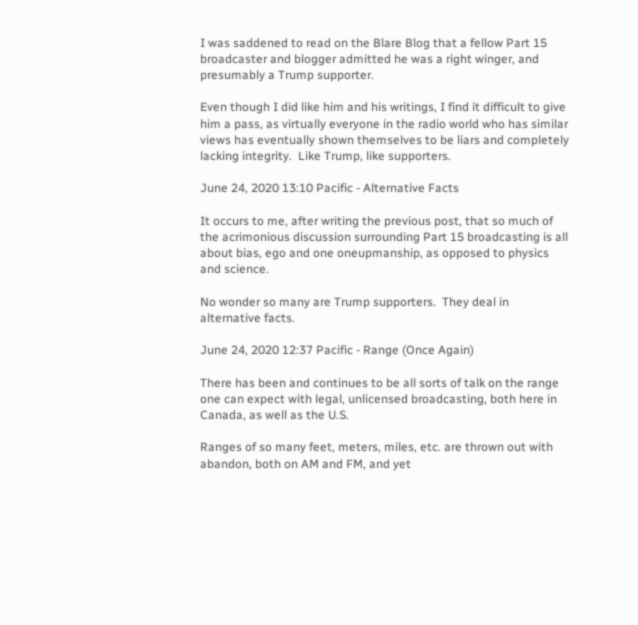I was saddened to read on the Blare Blog that a fellow Part 15 broadcaster and blogger admitted he was a right winger, and presumably a Trump supporter.

Even though I did like him and his writings, I find it difficult to give him a pass, as virtually everyone in the radio world who has similar views has eventually shown themselves to be liars and completely lacking integrity.  Like Trump, like supporters.

June 24, 2020 13:10 Pacific - Alternative Facts

It occurs to me, after writing the previous post, that so much of the acrimonious discussion surrounding Part 15 broadcasting is all about bias, ego and one oneupmanship, as opposed to physics and science.

No wonder so many are Trump supporters.  They deal in alternative facts.

June 24, 2020 12:37 Pacific - Range (Once Again)

There has been and continues to be all sorts of talk on the range one can expect with legal, unlicensed broadcasting, both here in Canada, as well as the U.S.

Ranges of so many feet, meters, miles, etc. are thrown out with abandon, both on AM and FM, and yet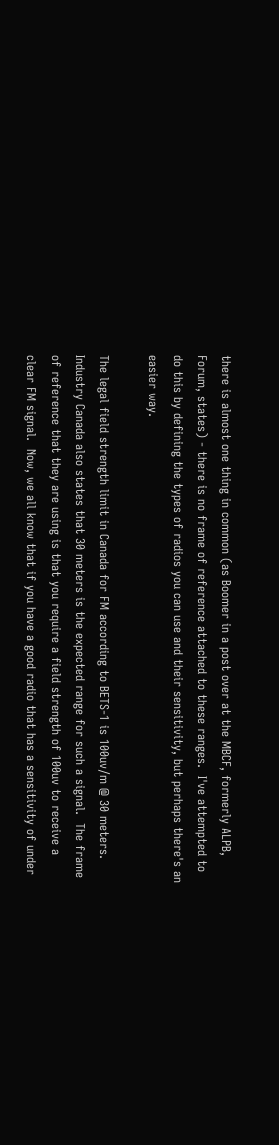there is almost one thing in common (as Boomer in a post over at the MBCF, formerly ALPB, Forum, states) - there is no frame of reference attached to these ranges.  I've attempted to do this by defining the types of radios you can use and their sensitivity, but perhaps there's an easier way.

The legal field strength limit in Canada for FM according to BETS-1 is 100uv/m @ 30 meters.  Industry Canada also states that 30 meters is the expected range for such a signal.  The frame of reference that they are using is that you require a field strength of 100uv to receive a clear FM signal.  Now, we all know that if you have a good radio that has a sensitivity of under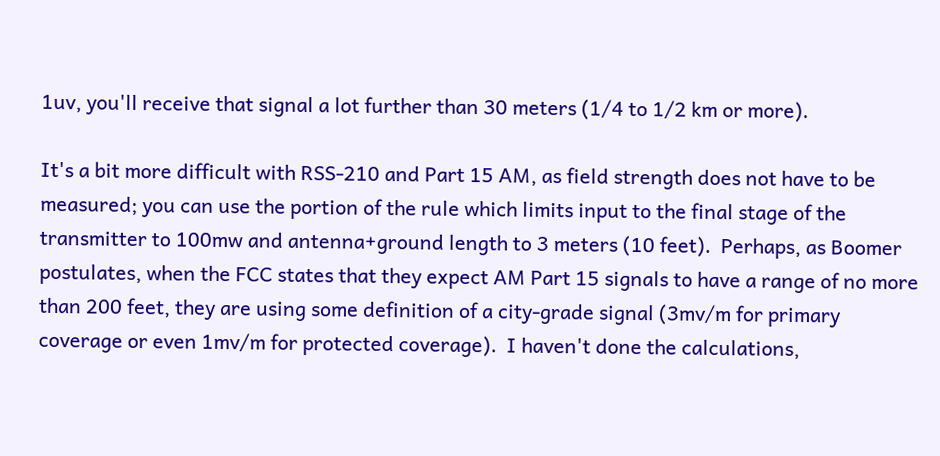1uv, you'll receive that signal a lot further than 30 meters (1/4 to 1/2 km or more).

It's a bit more difficult with RSS-210 and Part 15 AM, as field strength does not have to be measured; you can use the portion of the rule which limits input to the final stage of the transmitter to 100mw and antenna+ground length to 3 meters (10 feet).  Perhaps, as Boomer postulates, when the FCC states that they expect AM Part 15 signals to have a range of no more than 200 feet, they are using some definition of a city-grade signal (3mv/m for primary coverage or even 1mv/m for protected coverage).  I haven't done the calculations,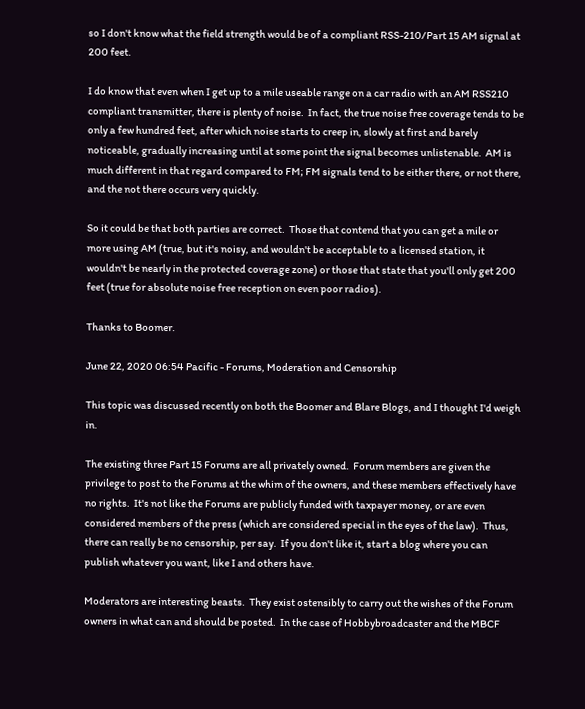so I don't know what the field strength would be of a compliant RSS-210/Part 15 AM signal at 200 feet.

I do know that even when I get up to a mile useable range on a car radio with an AM RSS210 compliant transmitter, there is plenty of noise.  In fact, the true noise free coverage tends to be only a few hundred feet, after which noise starts to creep in, slowly at first and barely noticeable, gradually increasing until at some point the signal becomes unlistenable.  AM is much different in that regard compared to FM; FM signals tend to be either there, or not there, and the not there occurs very quickly.

So it could be that both parties are correct.  Those that contend that you can get a mile or more using AM (true, but it's noisy, and wouldn't be acceptable to a licensed station, it wouldn't be nearly in the protected coverage zone) or those that state that you'll only get 200 feet (true for absolute noise free reception on even poor radios).

Thanks to Boomer.

June 22, 2020 06:54 Pacific - Forums, Moderation and Censorship

This topic was discussed recently on both the Boomer and Blare Blogs, and I thought I'd weigh in.

The existing three Part 15 Forums are all privately owned.  Forum members are given the privilege to post to the Forums at the whim of the owners, and these members effectively have no rights.  It's not like the Forums are publicly funded with taxpayer money, or are even considered members of the press (which are considered special in the eyes of the law).  Thus, there can really be no censorship, per say.  If you don't like it, start a blog where you can publish whatever you want, like I and others have.

Moderators are interesting beasts.  They exist ostensibly to carry out the wishes of the Forum owners in what can and should be posted.  In the case of Hobbybroadcaster and the MBCF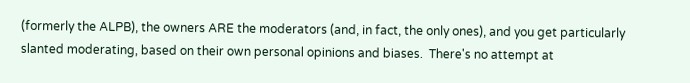(formerly the ALPB), the owners ARE the moderators (and, in fact, the only ones), and you get particularly slanted moderating, based on their own personal opinions and biases.  There's no attempt at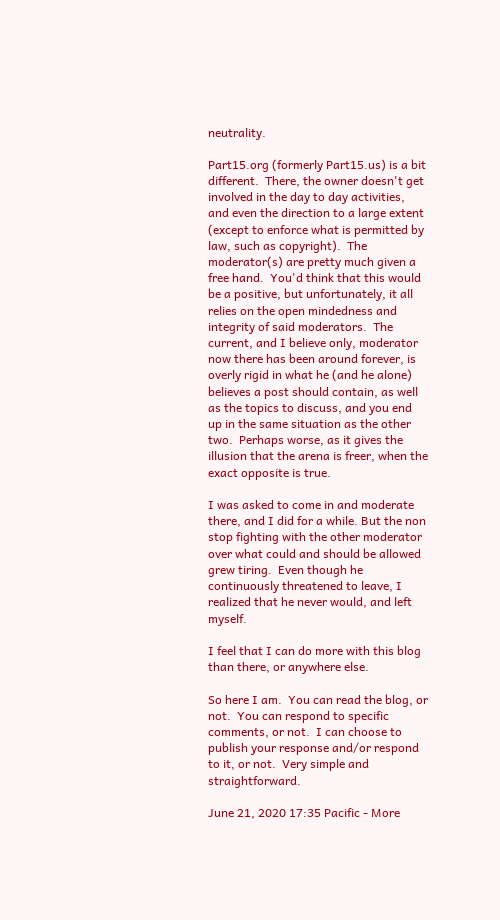neutrality.

Part15.org (formerly Part15.us) is a bit different.  There, the owner doesn't get involved in the day to day activities, and even the direction to a large extent (except to enforce what is permitted by law, such as copyright).  The moderator(s) are pretty much given a free hand.  You'd think that this would be a positive, but unfortunately, it all relies on the open mindedness and integrity of said moderators.  The current, and I believe only, moderator now there has been around forever, is overly rigid in what he (and he alone) believes a post should contain, as well as the topics to discuss, and you end up in the same situation as the other two.  Perhaps worse, as it gives the illusion that the arena is freer, when the exact opposite is true.

I was asked to come in and moderate there, and I did for a while. But the non stop fighting with the other moderator over what could and should be allowed grew tiring.  Even though he continuously threatened to leave, I realized that he never would, and left myself.

I feel that I can do more with this blog than there, or anywhere else.

So here I am.  You can read the blog, or not.  You can respond to specific comments, or not.  I can choose to publish your response and/or respond to it, or not.  Very simple and straightforward.

June 21, 2020 17:35 Pacific - More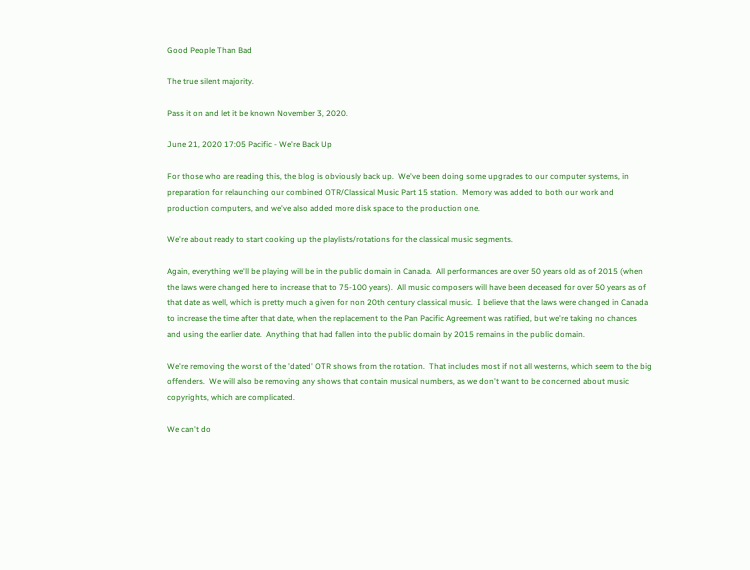Good People Than Bad

The true silent majority.

Pass it on and let it be known November 3, 2020.

June 21, 2020 17:05 Pacific - We're Back Up

For those who are reading this, the blog is obviously back up.  We've been doing some upgrades to our computer systems, in preparation for relaunching our combined OTR/Classical Music Part 15 station.  Memory was added to both our work and production computers, and we've also added more disk space to the production one.

We're about ready to start cooking up the playlists/rotations for the classical music segments.

Again, everything we'll be playing will be in the public domain in Canada.  All performances are over 50 years old as of 2015 (when the laws were changed here to increase that to 75-100 years).  All music composers will have been deceased for over 50 years as of that date as well, which is pretty much a given for non 20th century classical music.  I believe that the laws were changed in Canada to increase the time after that date, when the replacement to the Pan Pacific Agreement was ratified, but we're taking no chances and using the earlier date.  Anything that had fallen into the public domain by 2015 remains in the public domain.

We're removing the worst of the 'dated' OTR shows from the rotation.  That includes most if not all westerns, which seem to the big offenders.  We will also be removing any shows that contain musical numbers, as we don't want to be concerned about music copyrights, which are complicated.

We can't do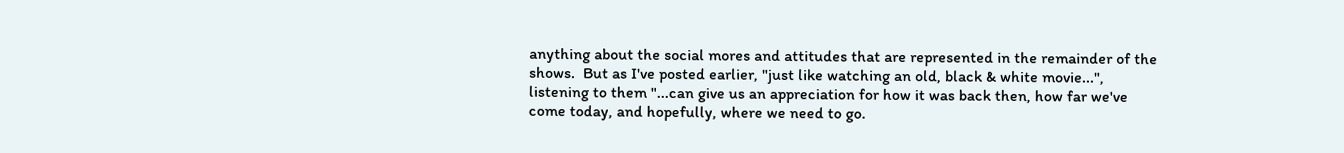anything about the social mores and attitudes that are represented in the remainder of the shows.  But as I've posted earlier, "just like watching an old, black & white movie...", listening to them "...can give us an appreciation for how it was back then, how far we've come today, and hopefully, where we need to go.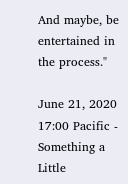And maybe, be entertained in the process."

June 21, 2020 17:00 Pacific - Something a Little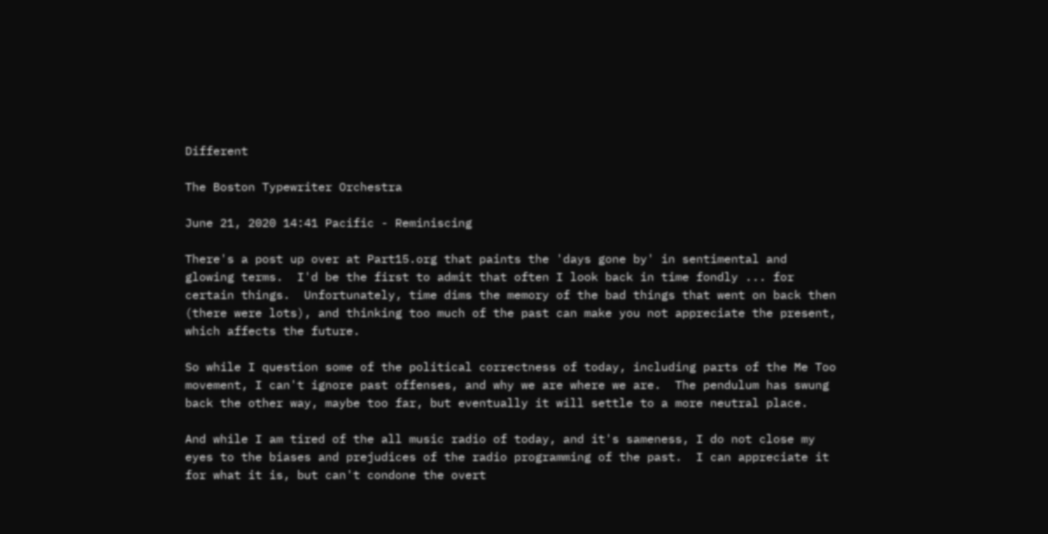Different

The Boston Typewriter Orchestra

June 21, 2020 14:41 Pacific - Reminiscing

There's a post up over at Part15.org that paints the 'days gone by' in sentimental and glowing terms.  I'd be the first to admit that often I look back in time fondly ... for certain things.  Unfortunately, time dims the memory of the bad things that went on back then (there were lots), and thinking too much of the past can make you not appreciate the present, which affects the future.

So while I question some of the political correctness of today, including parts of the Me Too movement, I can't ignore past offenses, and why we are where we are.  The pendulum has swung back the other way, maybe too far, but eventually it will settle to a more neutral place.

And while I am tired of the all music radio of today, and it's sameness, I do not close my eyes to the biases and prejudices of the radio programming of the past.  I can appreciate it for what it is, but can't condone the overt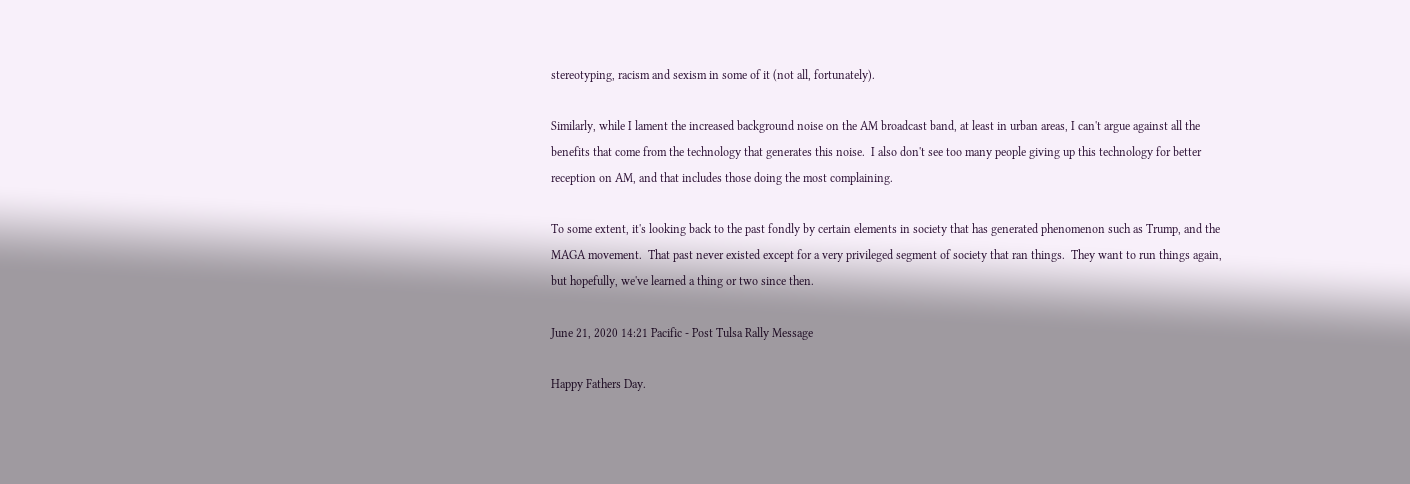stereotyping, racism and sexism in some of it (not all, fortunately).

Similarly, while I lament the increased background noise on the AM broadcast band, at least in urban areas, I can't argue against all the benefits that come from the technology that generates this noise.  I also don't see too many people giving up this technology for better reception on AM, and that includes those doing the most complaining.

To some extent, it's looking back to the past fondly by certain elements in society that has generated phenomenon such as Trump, and the MAGA movement.  That past never existed except for a very privileged segment of society that ran things.  They want to run things again, but hopefully, we've learned a thing or two since then.

June 21, 2020 14:21 Pacific - Post Tulsa Rally Message

Happy Fathers Day.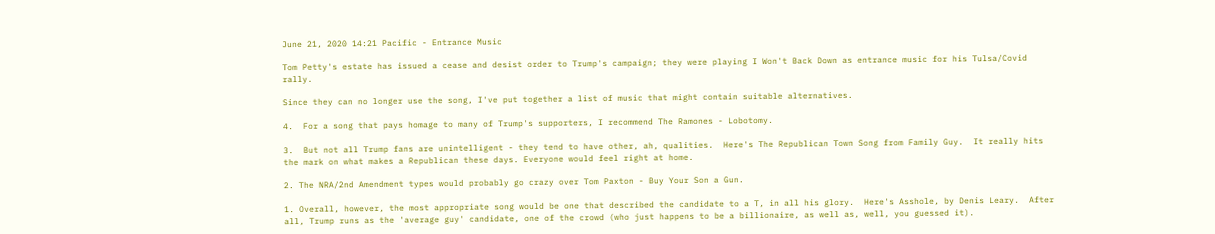June 21, 2020 14:21 Pacific - Entrance Music

Tom Petty's estate has issued a cease and desist order to Trump's campaign; they were playing I Won't Back Down as entrance music for his Tulsa/Covid rally.

Since they can no longer use the song, I've put together a list of music that might contain suitable alternatives.

4.  For a song that pays homage to many of Trump's supporters, I recommend The Ramones - Lobotomy.

3.  But not all Trump fans are unintelligent - they tend to have other, ah, qualities.  Here's The Republican Town Song from Family Guy.  It really hits the mark on what makes a Republican these days. Everyone would feel right at home.

2. The NRA/2nd Amendment types would probably go crazy over Tom Paxton - Buy Your Son a Gun.

1. Overall, however, the most appropriate song would be one that described the candidate to a T, in all his glory.  Here's Asshole, by Denis Leary.  After all, Trump runs as the 'average guy' candidate, one of the crowd (who just happens to be a billionaire, as well as, well, you guessed it).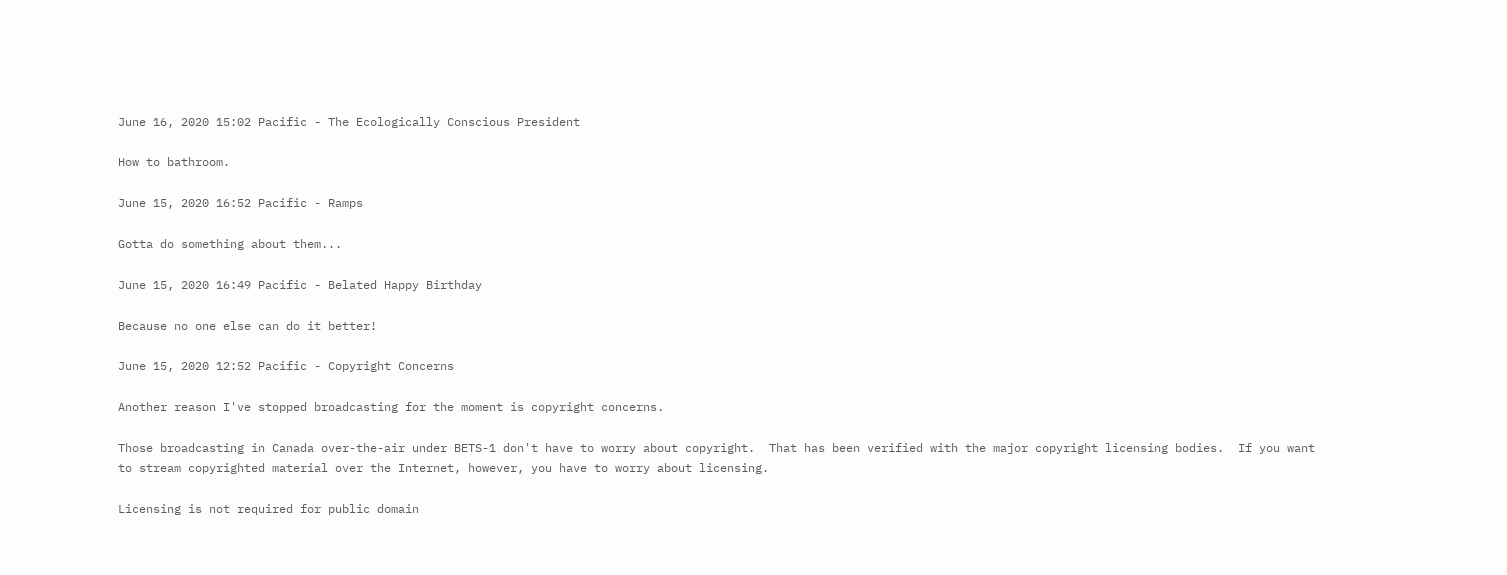June 16, 2020 15:02 Pacific - The Ecologically Conscious President

How to bathroom.

June 15, 2020 16:52 Pacific - Ramps

Gotta do something about them...

June 15, 2020 16:49 Pacific - Belated Happy Birthday

Because no one else can do it better!

June 15, 2020 12:52 Pacific - Copyright Concerns

Another reason I've stopped broadcasting for the moment is copyright concerns.

Those broadcasting in Canada over-the-air under BETS-1 don't have to worry about copyright.  That has been verified with the major copyright licensing bodies.  If you want to stream copyrighted material over the Internet, however, you have to worry about licensing.

Licensing is not required for public domain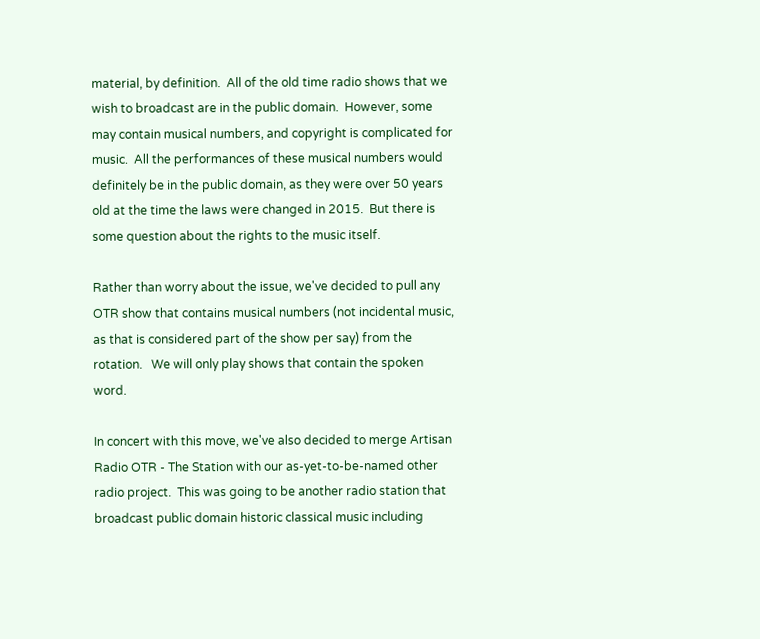material, by definition.  All of the old time radio shows that we wish to broadcast are in the public domain.  However, some may contain musical numbers, and copyright is complicated for music.  All the performances of these musical numbers would definitely be in the public domain, as they were over 50 years old at the time the laws were changed in 2015.  But there is some question about the rights to the music itself.

Rather than worry about the issue, we've decided to pull any OTR show that contains musical numbers (not incidental music, as that is considered part of the show per say) from the rotation.   We will only play shows that contain the spoken word.

In concert with this move, we've also decided to merge Artisan Radio OTR - The Station with our as-yet-to-be-named other radio project.  This was going to be another radio station that broadcast public domain historic classical music including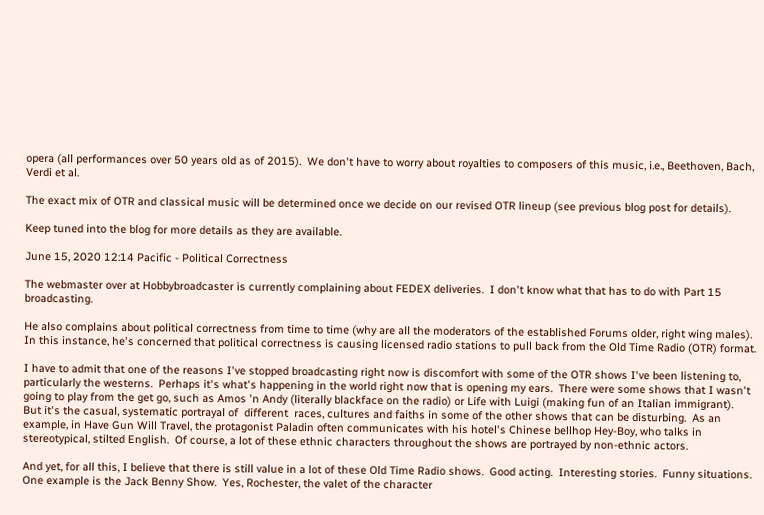opera (all performances over 50 years old as of 2015).  We don't have to worry about royalties to composers of this music, i.e., Beethoven, Bach, Verdi et al.

The exact mix of OTR and classical music will be determined once we decide on our revised OTR lineup (see previous blog post for details).

Keep tuned into the blog for more details as they are available.

June 15, 2020 12:14 Pacific - Political Correctness

The webmaster over at Hobbybroadcaster is currently complaining about FEDEX deliveries.  I don't know what that has to do with Part 15 broadcasting.

He also complains about political correctness from time to time (why are all the moderators of the established Forums older, right wing males).  In this instance, he's concerned that political correctness is causing licensed radio stations to pull back from the Old Time Radio (OTR) format.

I have to admit that one of the reasons I've stopped broadcasting right now is discomfort with some of the OTR shows I've been listening to, particularly the westerns.  Perhaps it's what's happening in the world right now that is opening my ears.  There were some shows that I wasn't going to play from the get go, such as Amos 'n Andy (literally blackface on the radio) or Life with Luigi (making fun of an Italian immigrant).  But it's the casual, systematic portrayal of  different  races, cultures and faiths in some of the other shows that can be disturbing.  As an example, in Have Gun Will Travel, the protagonist Paladin often communicates with his hotel's Chinese bellhop Hey-Boy, who talks in stereotypical, stilted English.  Of course, a lot of these ethnic characters throughout the shows are portrayed by non-ethnic actors.

And yet, for all this, I believe that there is still value in a lot of these Old Time Radio shows.  Good acting.  Interesting stories.  Funny situations.  One example is the Jack Benny Show.  Yes, Rochester, the valet of the character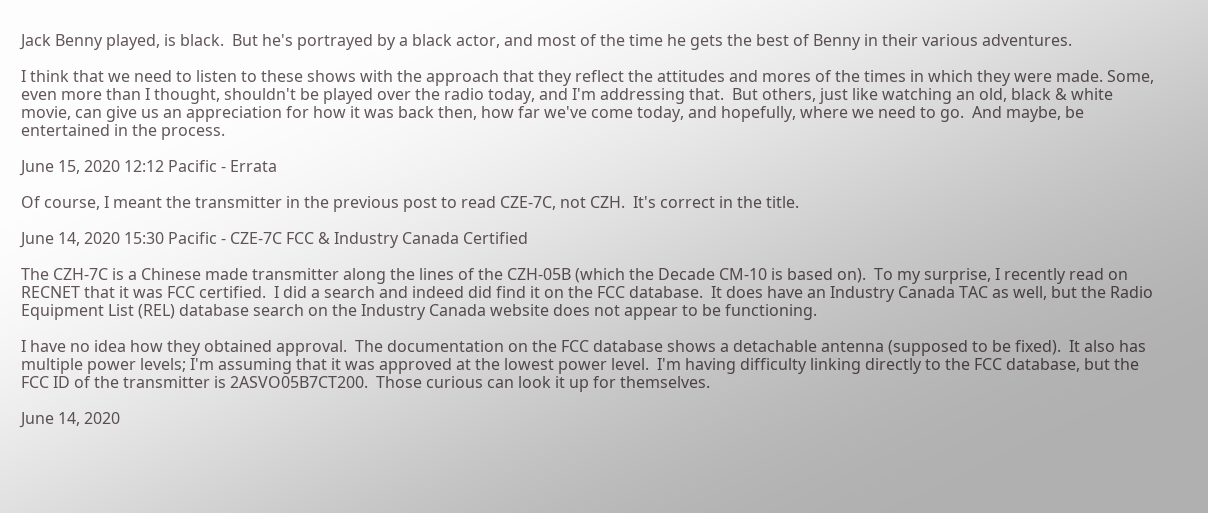Jack Benny played, is black.  But he's portrayed by a black actor, and most of the time he gets the best of Benny in their various adventures.

I think that we need to listen to these shows with the approach that they reflect the attitudes and mores of the times in which they were made. Some, even more than I thought, shouldn't be played over the radio today, and I'm addressing that.  But others, just like watching an old, black & white movie, can give us an appreciation for how it was back then, how far we've come today, and hopefully, where we need to go.  And maybe, be entertained in the process.

June 15, 2020 12:12 Pacific - Errata

Of course, I meant the transmitter in the previous post to read CZE-7C, not CZH.  It's correct in the title.

June 14, 2020 15:30 Pacific - CZE-7C FCC & Industry Canada Certified

The CZH-7C is a Chinese made transmitter along the lines of the CZH-05B (which the Decade CM-10 is based on).  To my surprise, I recently read on RECNET that it was FCC certified.  I did a search and indeed did find it on the FCC database.  It does have an Industry Canada TAC as well, but the Radio Equipment List (REL) database search on the Industry Canada website does not appear to be functioning.

I have no idea how they obtained approval.  The documentation on the FCC database shows a detachable antenna (supposed to be fixed).  It also has multiple power levels; I'm assuming that it was approved at the lowest power level.  I'm having difficulty linking directly to the FCC database, but the FCC ID of the transmitter is 2ASVO05B7CT200.  Those curious can look it up for themselves.

June 14, 2020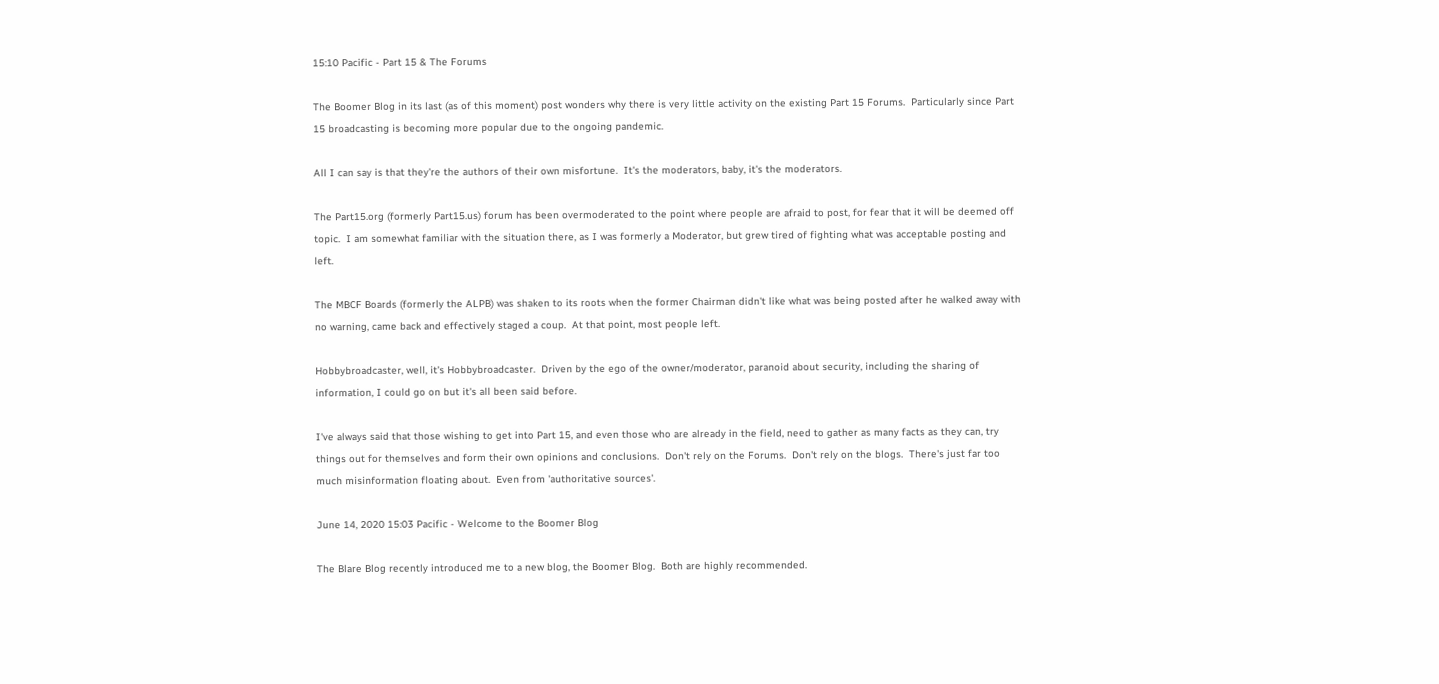15:10 Pacific - Part 15 & The Forums

The Boomer Blog in its last (as of this moment) post wonders why there is very little activity on the existing Part 15 Forums.  Particularly since Part 15 broadcasting is becoming more popular due to the ongoing pandemic.

All I can say is that they're the authors of their own misfortune.  It's the moderators, baby, it's the moderators.

The Part15.org (formerly Part15.us) forum has been overmoderated to the point where people are afraid to post, for fear that it will be deemed off topic.  I am somewhat familiar with the situation there, as I was formerly a Moderator, but grew tired of fighting what was acceptable posting and left.

The MBCF Boards (formerly the ALPB) was shaken to its roots when the former Chairman didn't like what was being posted after he walked away with no warning, came back and effectively staged a coup.  At that point, most people left.

Hobbybroadcaster, well, it's Hobbybroadcaster.  Driven by the ego of the owner/moderator, paranoid about security, including the sharing of information, I could go on but it's all been said before.

I've always said that those wishing to get into Part 15, and even those who are already in the field, need to gather as many facts as they can, try things out for themselves and form their own opinions and conclusions.  Don't rely on the Forums.  Don't rely on the blogs.  There's just far too much misinformation floating about.  Even from 'authoritative sources'.

June 14, 2020 15:03 Pacific - Welcome to the Boomer Blog

The Blare Blog recently introduced me to a new blog, the Boomer Blog.  Both are highly recommended.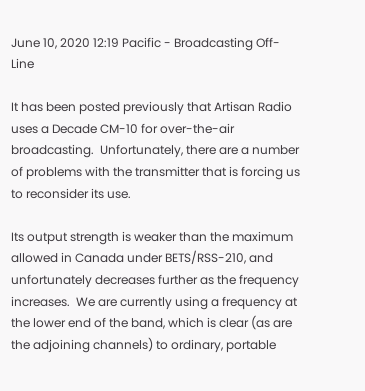June 10, 2020 12:19 Pacific - Broadcasting Off-Line

It has been posted previously that Artisan Radio uses a Decade CM-10 for over-the-air broadcasting.  Unfortunately, there are a number of problems with the transmitter that is forcing us to reconsider its use.

Its output strength is weaker than the maximum allowed in Canada under BETS/RSS-210, and unfortunately decreases further as the frequency increases.  We are currently using a frequency at the lower end of the band, which is clear (as are the adjoining channels) to ordinary, portable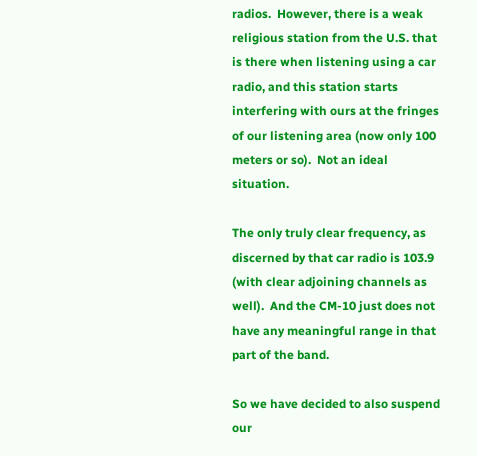radios.  However, there is a weak religious station from the U.S. that is there when listening using a car radio, and this station starts interfering with ours at the fringes of our listening area (now only 100 meters or so).  Not an ideal situation.

The only truly clear frequency, as discerned by that car radio is 103.9 (with clear adjoining channels as well).  And the CM-10 just does not have any meaningful range in that part of the band.

So we have decided to also suspend our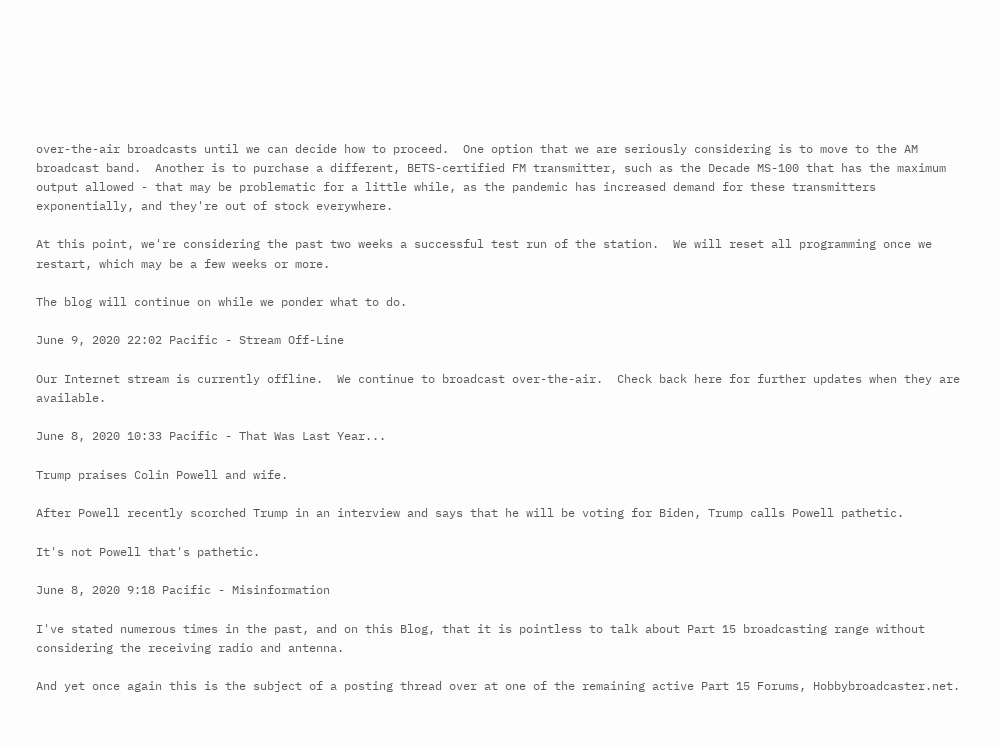over-the-air broadcasts until we can decide how to proceed.  One option that we are seriously considering is to move to the AM broadcast band.  Another is to purchase a different, BETS-certified FM transmitter, such as the Decade MS-100 that has the maximum output allowed - that may be problematic for a little while, as the pandemic has increased demand for these transmitters exponentially, and they're out of stock everywhere.

At this point, we're considering the past two weeks a successful test run of the station.  We will reset all programming once we restart, which may be a few weeks or more.

The blog will continue on while we ponder what to do.

June 9, 2020 22:02 Pacific - Stream Off-Line

Our Internet stream is currently offline.  We continue to broadcast over-the-air.  Check back here for further updates when they are available.

June 8, 2020 10:33 Pacific - That Was Last Year...

Trump praises Colin Powell and wife.

After Powell recently scorched Trump in an interview and says that he will be voting for Biden, Trump calls Powell pathetic.

It's not Powell that's pathetic.

June 8, 2020 9:18 Pacific - Misinformation

I've stated numerous times in the past, and on this Blog, that it is pointless to talk about Part 15 broadcasting range without considering the receiving radio and antenna.

And yet once again this is the subject of a posting thread over at one of the remaining active Part 15 Forums, Hobbybroadcaster.net.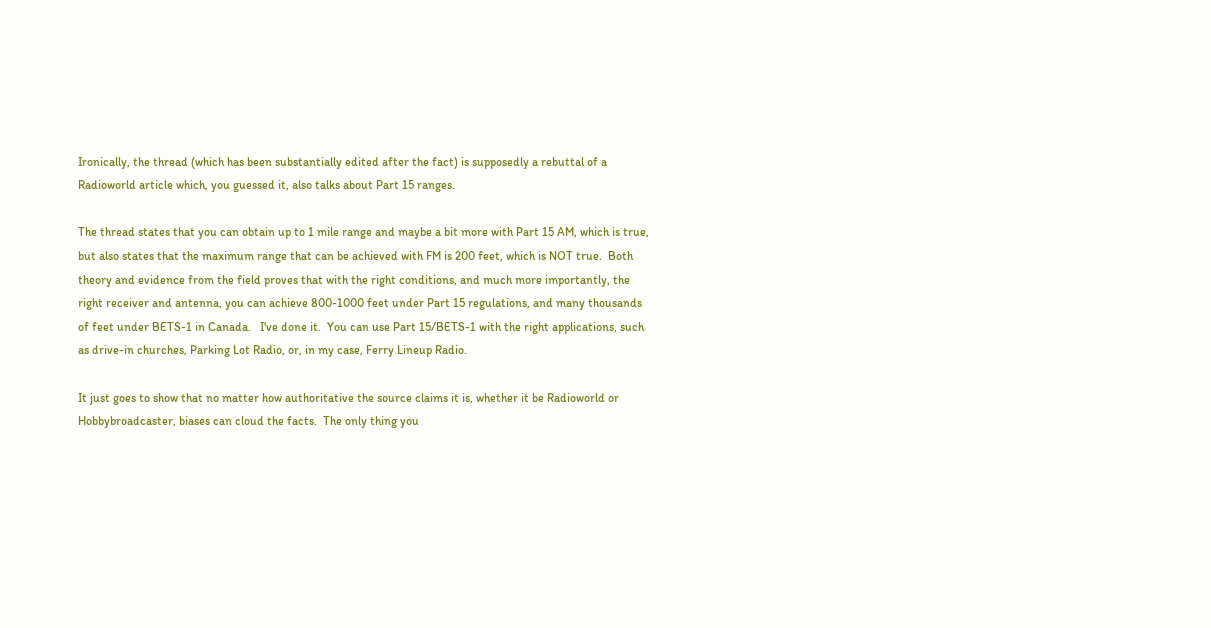Ironically, the thread (which has been substantially edited after the fact) is supposedly a rebuttal of a Radioworld article which, you guessed it, also talks about Part 15 ranges.

The thread states that you can obtain up to 1 mile range and maybe a bit more with Part 15 AM, which is true, but also states that the maximum range that can be achieved with FM is 200 feet, which is NOT true.  Both theory and evidence from the field proves that with the right conditions, and much more importantly, the right receiver and antenna, you can achieve 800-1000 feet under Part 15 regulations, and many thousands of feet under BETS-1 in Canada.   I've done it.  You can use Part 15/BETS-1 with the right applications, such as drive-in churches, Parking Lot Radio, or, in my case, Ferry Lineup Radio.

It just goes to show that no matter how authoritative the source claims it is, whether it be Radioworld or Hobbybroadcaster, biases can cloud the facts.  The only thing you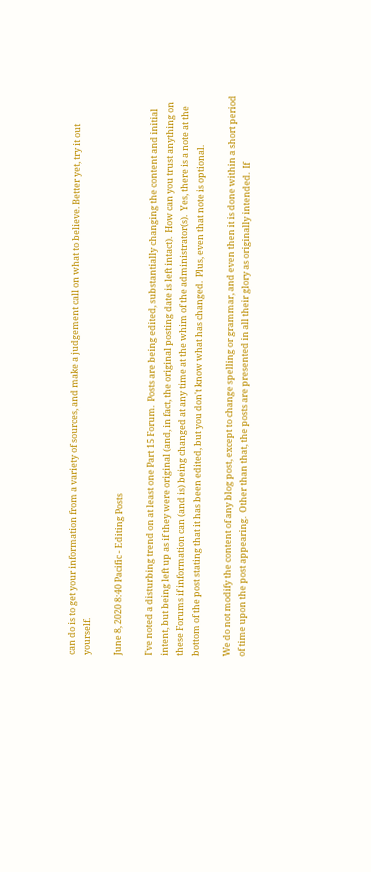can do is to get your information from a variety of sources, and make a judgement call on what to believe. Better yet, try it out yourself.

June 8, 2020 8:40 Pacific - Editing Posts

I've noted a disturbing trend on at least one Part 15 Forum.  Posts are being edited, substantially changing the content and initial intent, but being left up as if they were original (and, in fact, the original posting date is left intact).  How can you trust anything on these Forums if information can (and is) being changed at any time at the whim of the administrator(s).  Yes, there is a note at the bottom of the post stating that it has been edited, but you don't know what has changed.  Plus, even that note is optional.

We do not modify the content of any blog post, except to change spelling or grammar, and even then it is done within a short period of time upon the post appearing.  Other than that, the posts are presented in all their glory as originally intended.  If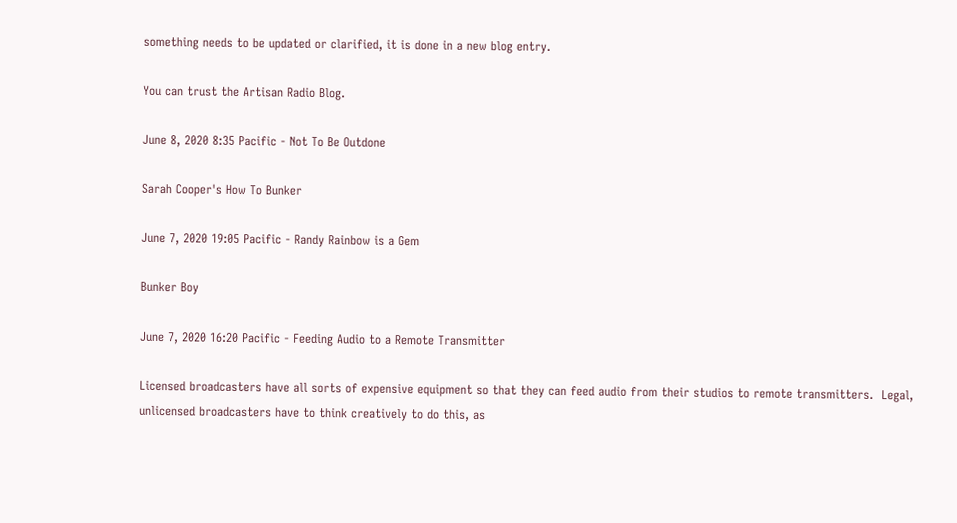something needs to be updated or clarified, it is done in a new blog entry.

You can trust the Artisan Radio Blog.

June 8, 2020 8:35 Pacific - Not To Be Outdone

Sarah Cooper's How To Bunker

June 7, 2020 19:05 Pacific - Randy Rainbow is a Gem

Bunker Boy

June 7, 2020 16:20 Pacific - Feeding Audio to a Remote Transmitter

Licensed broadcasters have all sorts of expensive equipment so that they can feed audio from their studios to remote transmitters.  Legal, unlicensed broadcasters have to think creatively to do this, as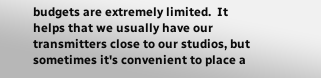budgets are extremely limited.  It helps that we usually have our transmitters close to our studios, but sometimes it's convenient to place a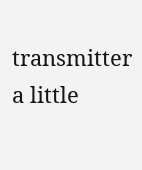transmitter a little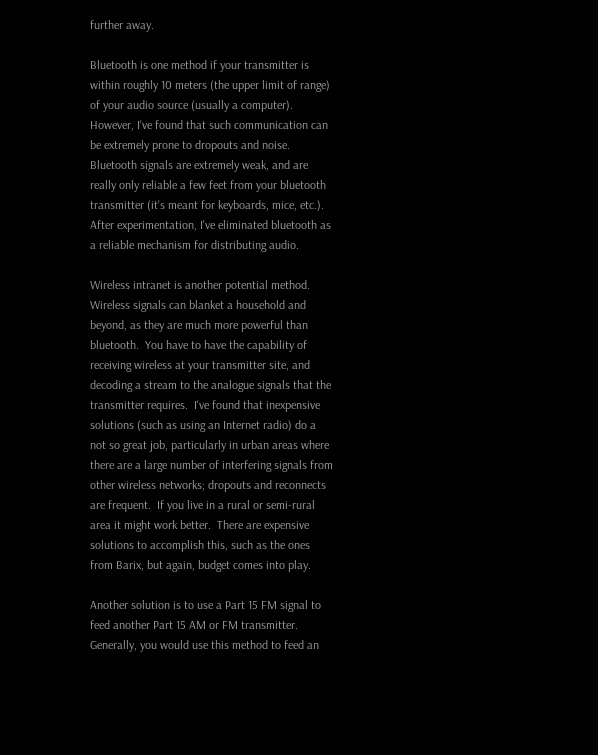further away.

Bluetooth is one method if your transmitter is within roughly 10 meters (the upper limit of range) of your audio source (usually a computer).  However, I've found that such communication can be extremely prone to dropouts and noise.  Bluetooth signals are extremely weak, and are really only reliable a few feet from your bluetooth transmitter (it's meant for keyboards, mice, etc.).  After experimentation, I've eliminated bluetooth as a reliable mechanism for distributing audio.

Wireless intranet is another potential method.  Wireless signals can blanket a household and beyond, as they are much more powerful than bluetooth.  You have to have the capability of receiving wireless at your transmitter site, and decoding a stream to the analogue signals that the transmitter requires.  I've found that inexpensive solutions (such as using an Internet radio) do a not so great job, particularly in urban areas where there are a large number of interfering signals from other wireless networks; dropouts and reconnects are frequent.  If you live in a rural or semi-rural area it might work better.  There are expensive solutions to accomplish this, such as the ones from Barix, but again, budget comes into play.

Another solution is to use a Part 15 FM signal to feed another Part 15 AM or FM transmitter.  Generally, you would use this method to feed an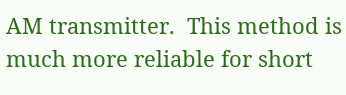AM transmitter.  This method is much more reliable for short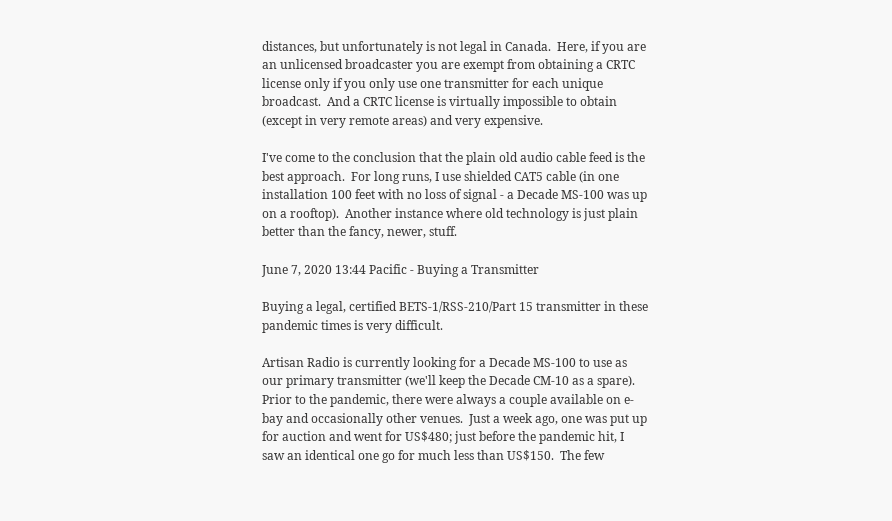distances, but unfortunately is not legal in Canada.  Here, if you are an unlicensed broadcaster you are exempt from obtaining a CRTC license only if you only use one transmitter for each unique broadcast.  And a CRTC license is virtually impossible to obtain (except in very remote areas) and very expensive.

I've come to the conclusion that the plain old audio cable feed is the best approach.  For long runs, I use shielded CAT5 cable (in one installation 100 feet with no loss of signal - a Decade MS-100 was up on a rooftop).  Another instance where old technology is just plain better than the fancy, newer, stuff.

June 7, 2020 13:44 Pacific - Buying a Transmitter

Buying a legal, certified BETS-1/RSS-210/Part 15 transmitter in these pandemic times is very difficult.

Artisan Radio is currently looking for a Decade MS-100 to use as our primary transmitter (we'll keep the Decade CM-10 as a spare).  Prior to the pandemic, there were always a couple available on e-bay and occasionally other venues.  Just a week ago, one was put up for auction and went for US$480; just before the pandemic hit, I saw an identical one go for much less than US$150.  The few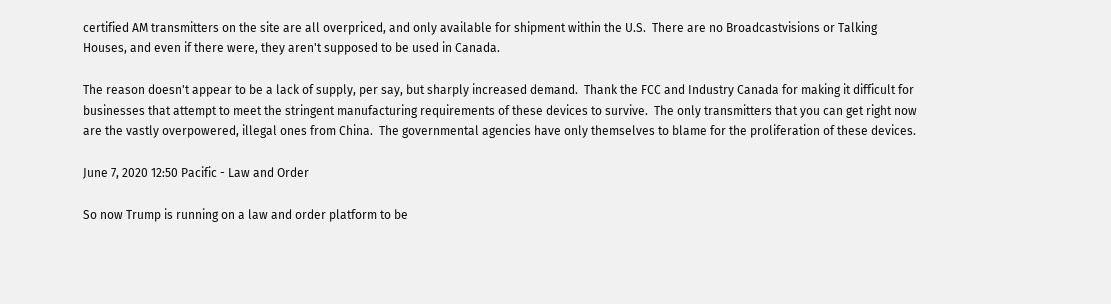certified AM transmitters on the site are all overpriced, and only available for shipment within the U.S.  There are no Broadcastvisions or Talking Houses, and even if there were, they aren't supposed to be used in Canada.

The reason doesn't appear to be a lack of supply, per say, but sharply increased demand.  Thank the FCC and Industry Canada for making it difficult for businesses that attempt to meet the stringent manufacturing requirements of these devices to survive.  The only transmitters that you can get right now are the vastly overpowered, illegal ones from China.  The governmental agencies have only themselves to blame for the proliferation of these devices.

June 7, 2020 12:50 Pacific - Law and Order

So now Trump is running on a law and order platform to be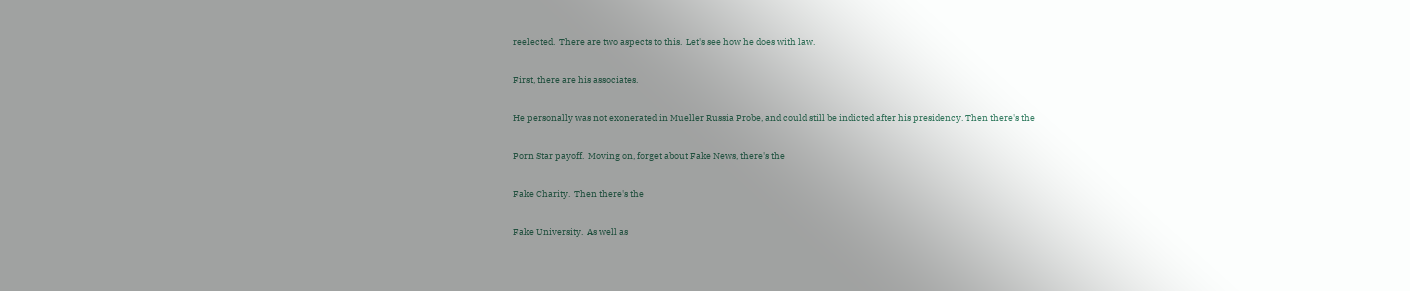reelected.  There are two aspects to this.  Let's see how he does with law.

First, there are his associates.

He personally was not exonerated in Mueller Russia Probe, and could still be indicted after his presidency. Then there's the

Porn Star payoff.  Moving on, forget about Fake News, there's the

Fake Charity.  Then there's the

Fake University.  As well as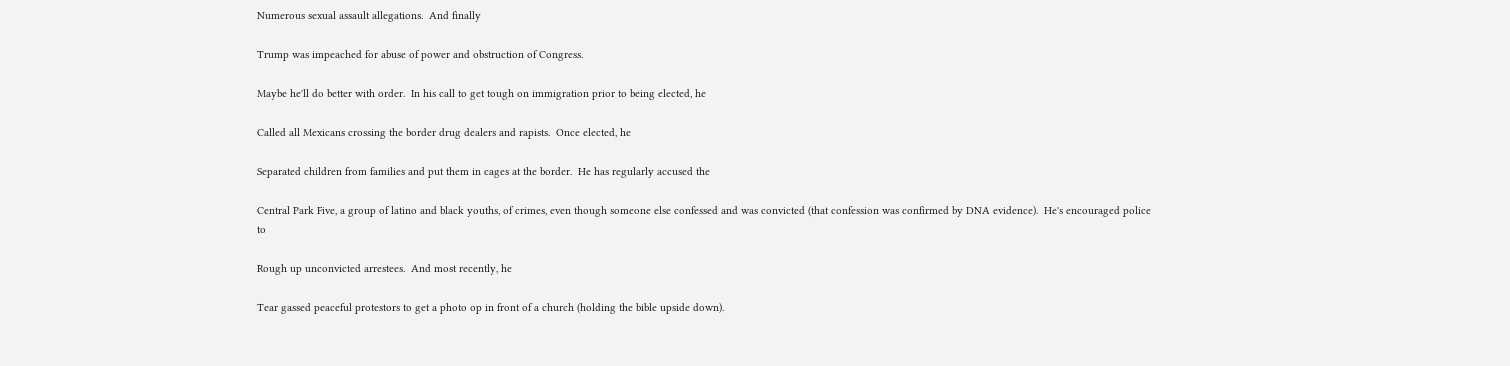Numerous sexual assault allegations.  And finally

Trump was impeached for abuse of power and obstruction of Congress.

Maybe he'll do better with order.  In his call to get tough on immigration prior to being elected, he

Called all Mexicans crossing the border drug dealers and rapists.  Once elected, he

Separated children from families and put them in cages at the border.  He has regularly accused the

Central Park Five, a group of latino and black youths, of crimes, even though someone else confessed and was convicted (that confession was confirmed by DNA evidence).  He's encouraged police to

Rough up unconvicted arrestees.  And most recently, he

Tear gassed peaceful protestors to get a photo op in front of a church (holding the bible upside down).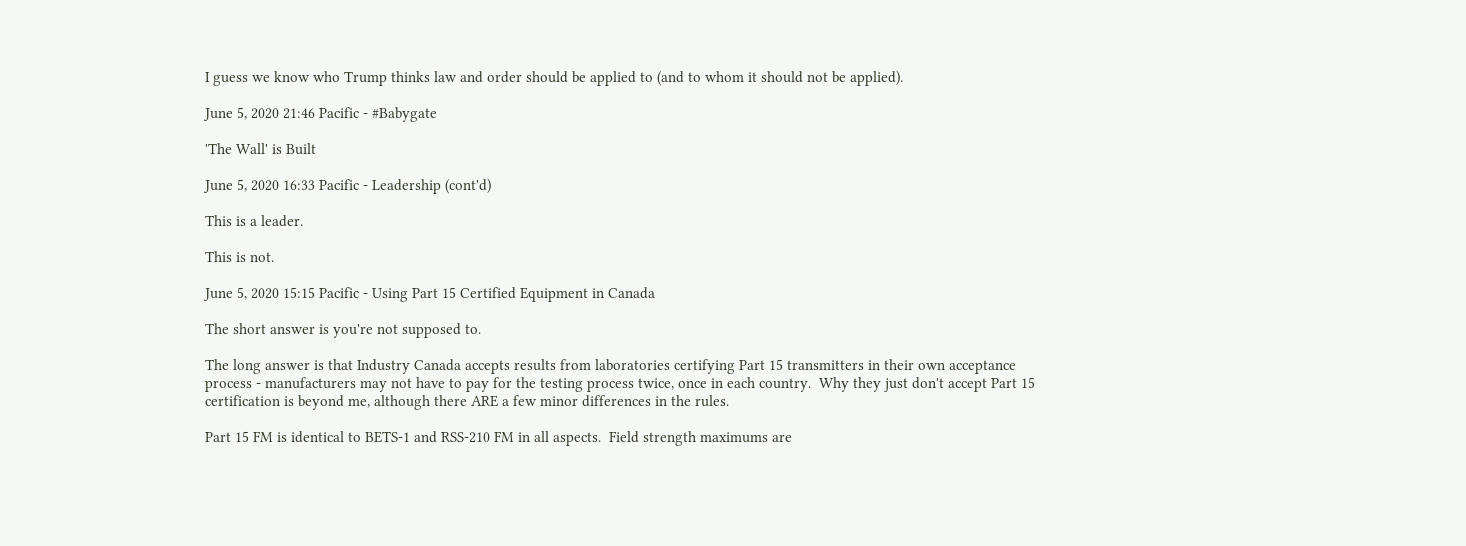I guess we know who Trump thinks law and order should be applied to (and to whom it should not be applied).

June 5, 2020 21:46 Pacific - #Babygate

'The Wall' is Built

June 5, 2020 16:33 Pacific - Leadership (cont'd)

This is a leader.

This is not.

June 5, 2020 15:15 Pacific - Using Part 15 Certified Equipment in Canada

The short answer is you're not supposed to.

The long answer is that Industry Canada accepts results from laboratories certifying Part 15 transmitters in their own acceptance process - manufacturers may not have to pay for the testing process twice, once in each country.  Why they just don't accept Part 15 certification is beyond me, although there ARE a few minor differences in the rules.

Part 15 FM is identical to BETS-1 and RSS-210 FM in all aspects.  Field strength maximums are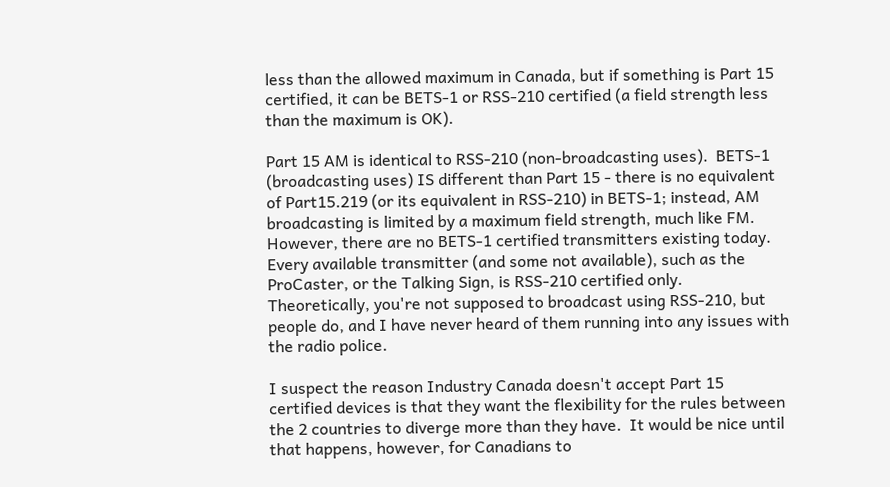less than the allowed maximum in Canada, but if something is Part 15 certified, it can be BETS-1 or RSS-210 certified (a field strength less than the maximum is OK).

Part 15 AM is identical to RSS-210 (non-broadcasting uses).  BETS-1 (broadcasting uses) IS different than Part 15 - there is no equivalent of Part15.219 (or its equivalent in RSS-210) in BETS-1; instead, AM broadcasting is limited by a maximum field strength, much like FM. However, there are no BETS-1 certified transmitters existing today.  Every available transmitter (and some not available), such as the ProCaster, or the Talking Sign, is RSS-210 certified only.  Theoretically, you're not supposed to broadcast using RSS-210, but people do, and I have never heard of them running into any issues with the radio police.

I suspect the reason Industry Canada doesn't accept Part 15 certified devices is that they want the flexibility for the rules between the 2 countries to diverge more than they have.  It would be nice until that happens, however, for Canadians to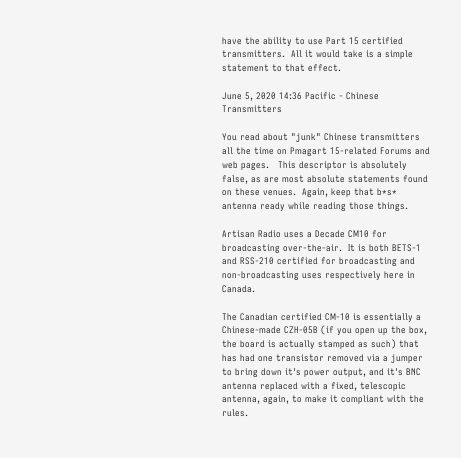have the ability to use Part 15 certified transmitters.  All it would take is a simple statement to that effect.

June 5, 2020 14:36 Pacific - Chinese Transmitters

You read about "junk" Chinese transmitters all the time on Pmagart 15-related Forums and web pages.   This descriptor is absolutely false, as are most absolute statements found on these venues.  Again, keep that b*s* antenna ready while reading those things.

Artisan Radio uses a Decade CM10 for broadcasting over-the-air.  It is both BETS-1 and RSS-210 certified for broadcasting and non-broadcasting uses respectively here in Canada.

The Canadian certified CM-10 is essentially a Chinese-made CZH-05B (if you open up the box, the board is actually stamped as such) that has had one transistor removed via a jumper to bring down it's power output, and it's BNC antenna replaced with a fixed, telescopic antenna, again, to make it compliant with the rules.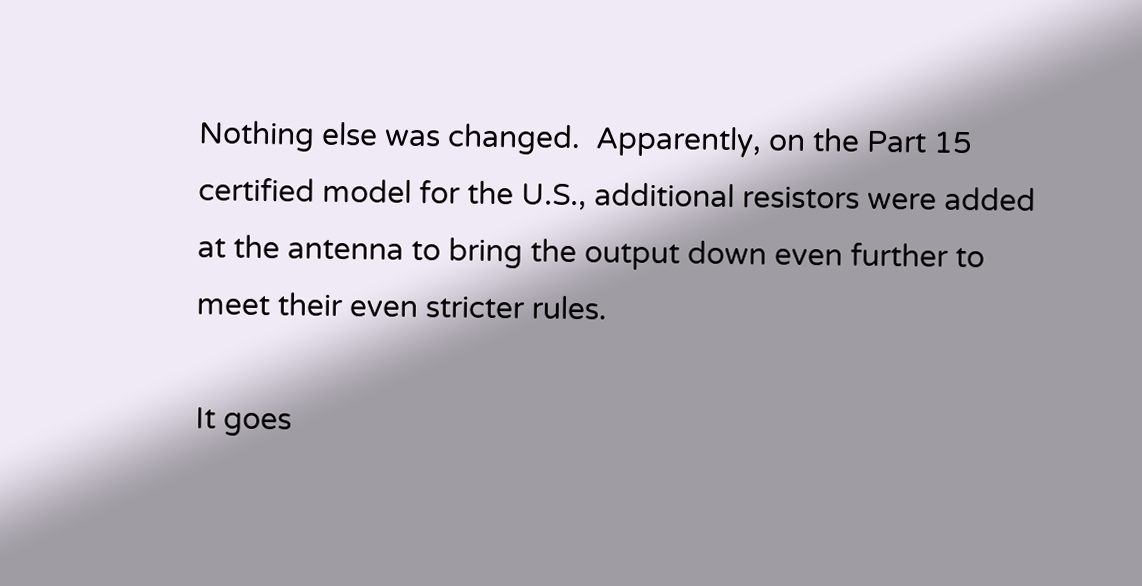Nothing else was changed.  Apparently, on the Part 15 certified model for the U.S., additional resistors were added at the antenna to bring the output down even further to meet their even stricter rules.

It goes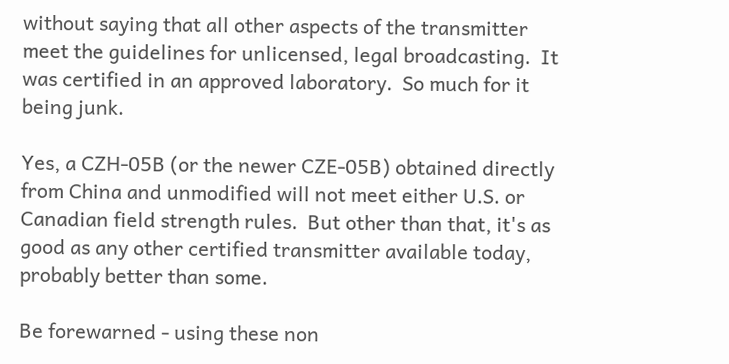without saying that all other aspects of the transmitter meet the guidelines for unlicensed, legal broadcasting.  It was certified in an approved laboratory.  So much for it being junk.

Yes, a CZH-05B (or the newer CZE-05B) obtained directly from China and unmodified will not meet either U.S. or Canadian field strength rules.  But other than that, it's as good as any other certified transmitter available today, probably better than some.

Be forewarned - using these non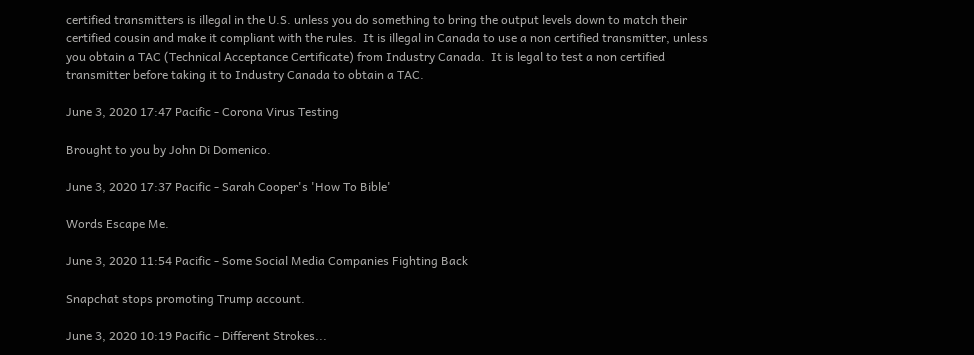certified transmitters is illegal in the U.S. unless you do something to bring the output levels down to match their certified cousin and make it compliant with the rules.  It is illegal in Canada to use a non certified transmitter, unless you obtain a TAC (Technical Acceptance Certificate) from Industry Canada.  It is legal to test a non certified transmitter before taking it to Industry Canada to obtain a TAC.

June 3, 2020 17:47 Pacific - Corona Virus Testing

Brought to you by John Di Domenico.

June 3, 2020 17:37 Pacific - Sarah Cooper's 'How To Bible'

Words Escape Me.

June 3, 2020 11:54 Pacific - Some Social Media Companies Fighting Back

Snapchat stops promoting Trump account.

June 3, 2020 10:19 Pacific - Different Strokes...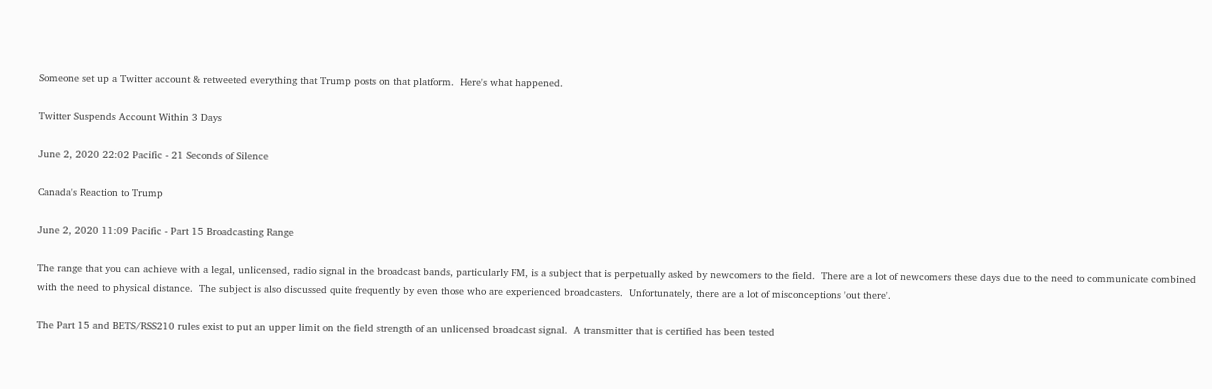Someone set up a Twitter account & retweeted everything that Trump posts on that platform.  Here's what happened.

Twitter Suspends Account Within 3 Days

June 2, 2020 22:02 Pacific - 21 Seconds of Silence

Canada's Reaction to Trump

June 2, 2020 11:09 Pacific - Part 15 Broadcasting Range

The range that you can achieve with a legal, unlicensed, radio signal in the broadcast bands, particularly FM, is a subject that is perpetually asked by newcomers to the field.  There are a lot of newcomers these days due to the need to communicate combined with the need to physical distance.  The subject is also discussed quite frequently by even those who are experienced broadcasters.  Unfortunately, there are a lot of misconceptions 'out there'.

The Part 15 and BETS/RSS210 rules exist to put an upper limit on the field strength of an unlicensed broadcast signal.  A transmitter that is certified has been tested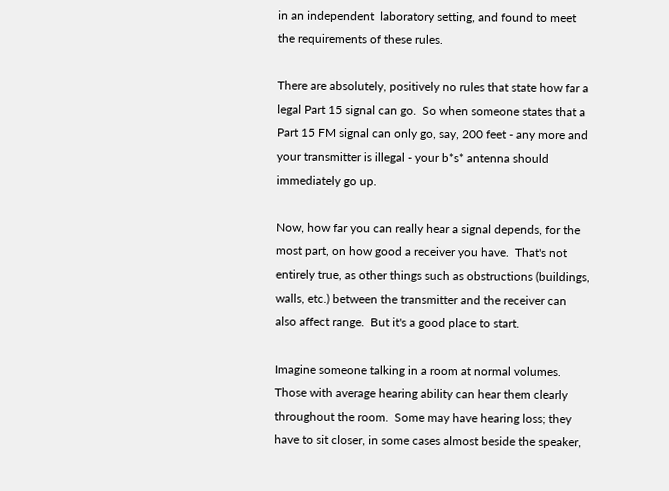in an independent  laboratory setting, and found to meet the requirements of these rules.

There are absolutely, positively no rules that state how far a legal Part 15 signal can go.  So when someone states that a Part 15 FM signal can only go, say, 200 feet - any more and your transmitter is illegal - your b*s* antenna should immediately go up.

Now, how far you can really hear a signal depends, for the most part, on how good a receiver you have.  That's not entirely true, as other things such as obstructions (buildings, walls, etc.) between the transmitter and the receiver can also affect range.  But it's a good place to start.

Imagine someone talking in a room at normal volumes.  Those with average hearing ability can hear them clearly throughout the room.  Some may have hearing loss; they have to sit closer, in some cases almost beside the speaker,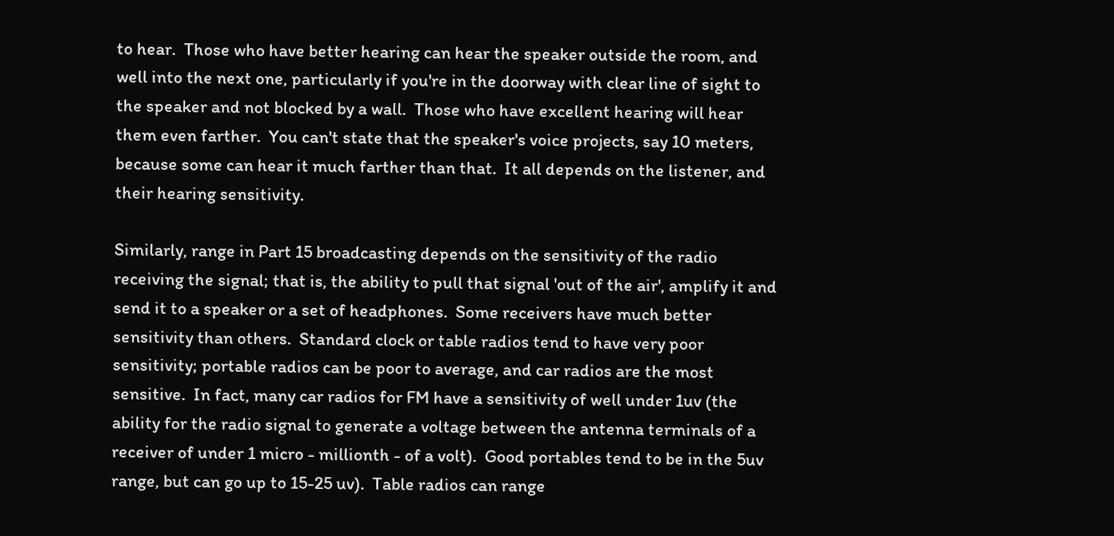to hear.  Those who have better hearing can hear the speaker outside the room, and well into the next one, particularly if you're in the doorway with clear line of sight to the speaker and not blocked by a wall.  Those who have excellent hearing will hear them even farther.  You can't state that the speaker's voice projects, say 10 meters, because some can hear it much farther than that.  It all depends on the listener, and their hearing sensitivity.

Similarly, range in Part 15 broadcasting depends on the sensitivity of the radio receiving the signal; that is, the ability to pull that signal 'out of the air', amplify it and send it to a speaker or a set of headphones.  Some receivers have much better sensitivity than others.  Standard clock or table radios tend to have very poor sensitivity; portable radios can be poor to average, and car radios are the most sensitive.  In fact, many car radios for FM have a sensitivity of well under 1uv (the ability for the radio signal to generate a voltage between the antenna terminals of a receiver of under 1 micro - millionth - of a volt).  Good portables tend to be in the 5uv range, but can go up to 15-25 uv).  Table radios can range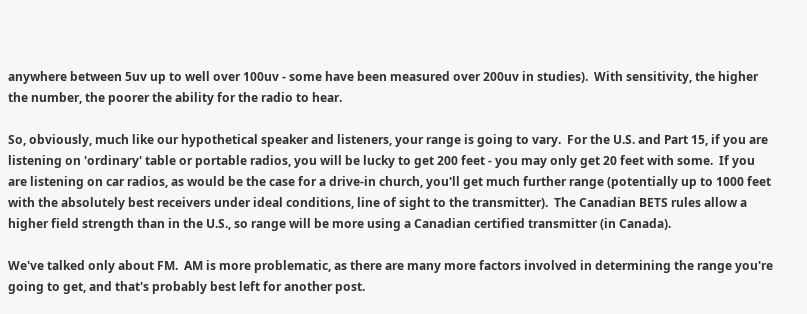anywhere between 5uv up to well over 100uv - some have been measured over 200uv in studies).  With sensitivity, the higher the number, the poorer the ability for the radio to hear.

So, obviously, much like our hypothetical speaker and listeners, your range is going to vary.  For the U.S. and Part 15, if you are listening on 'ordinary' table or portable radios, you will be lucky to get 200 feet - you may only get 20 feet with some.  If you are listening on car radios, as would be the case for a drive-in church, you'll get much further range (potentially up to 1000 feet with the absolutely best receivers under ideal conditions, line of sight to the transmitter).  The Canadian BETS rules allow a higher field strength than in the U.S., so range will be more using a Canadian certified transmitter (in Canada).

We've talked only about FM.  AM is more problematic, as there are many more factors involved in determining the range you're going to get, and that's probably best left for another post.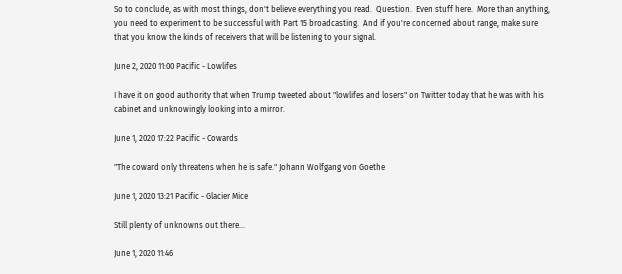So to conclude, as with most things, don't believe everything you read.  Question.  Even stuff here.  More than anything, you need to experiment to be successful with Part 15 broadcasting.  And if you're concerned about range, make sure that you know the kinds of receivers that will be listening to your signal.

June 2, 2020 11:00 Pacific - Lowlifes

I have it on good authority that when Trump tweeted about "lowlifes and losers" on Twitter today that he was with his cabinet and unknowingly looking into a mirror.

June 1, 2020 17:22 Pacific - Cowards

"The coward only threatens when he is safe." Johann Wolfgang von Goethe

June 1, 2020 13:21 Pacific - Glacier Mice

Still plenty of unknowns out there...

June 1, 2020 11:46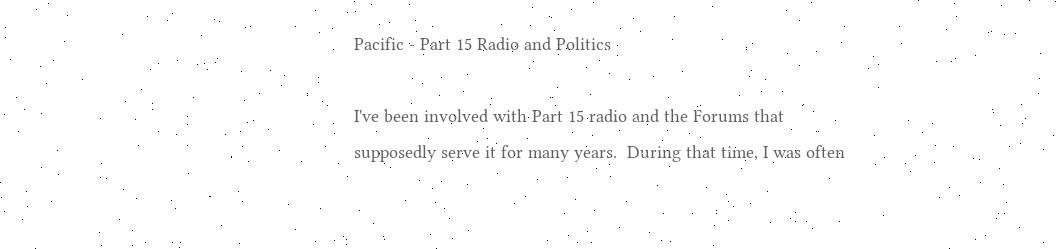Pacific - Part 15 Radio and Politics

I've been involved with Part 15 radio and the Forums that supposedly serve it for many years.  During that time, I was often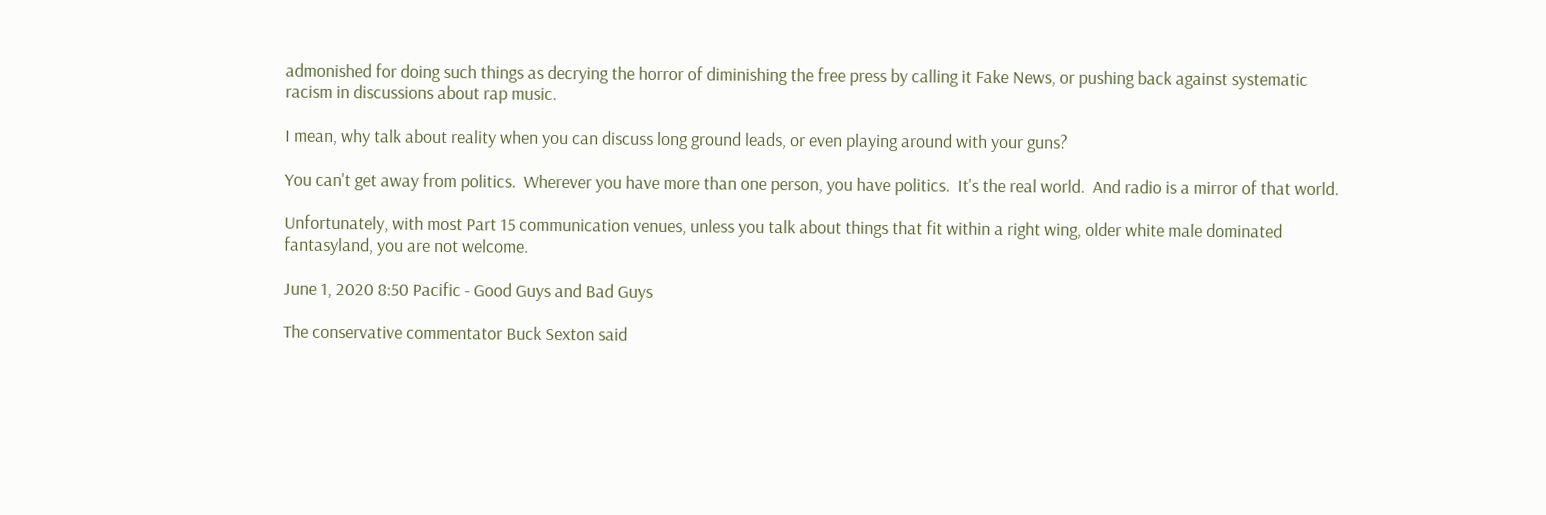admonished for doing such things as decrying the horror of diminishing the free press by calling it Fake News, or pushing back against systematic racism in discussions about rap music.

I mean, why talk about reality when you can discuss long ground leads, or even playing around with your guns?

You can't get away from politics.  Wherever you have more than one person, you have politics.  It's the real world.  And radio is a mirror of that world.

Unfortunately, with most Part 15 communication venues, unless you talk about things that fit within a right wing, older white male dominated fantasyland, you are not welcome.

June 1, 2020 8:50 Pacific - Good Guys and Bad Guys

The conservative commentator Buck Sexton said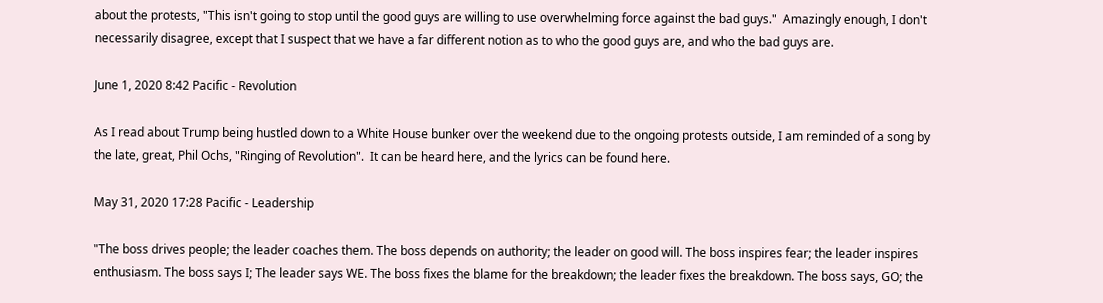about the protests, "This isn't going to stop until the good guys are willing to use overwhelming force against the bad guys."  Amazingly enough, I don't necessarily disagree, except that I suspect that we have a far different notion as to who the good guys are, and who the bad guys are.

June 1, 2020 8:42 Pacific - Revolution

As I read about Trump being hustled down to a White House bunker over the weekend due to the ongoing protests outside, I am reminded of a song by the late, great, Phil Ochs, "Ringing of Revolution".  It can be heard here, and the lyrics can be found here.

May 31, 2020 17:28 Pacific - Leadership

"The boss drives people; the leader coaches them. The boss depends on authority; the leader on good will. The boss inspires fear; the leader inspires enthusiasm. The boss says I; The leader says WE. The boss fixes the blame for the breakdown; the leader fixes the breakdown. The boss says, GO; the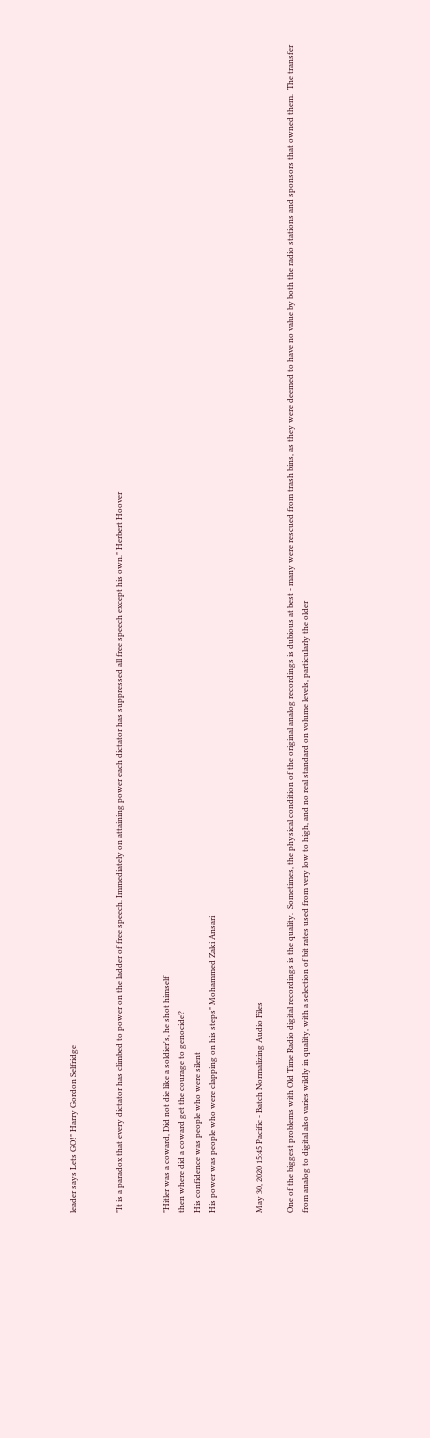leader says Lets GO!" Harry Gordon Selfridge


"It is a paradox that every dictator has climbed to power on the ladder of free speech. Immediately on attaining power each dictator has suppressed all free speech except his own." Herbert Hoover


"Hitler was a coward, Did not die like a soldier's, he shot himself
then where did a coward get the courage to genocide?
His confidence was people who were silent
His power was people who were clapping on his steps" Mohammed Zaki Ansari


May 30, 2020 15:45 Pacific - Batch Normalizing Audio Files

One of the biggest problems with Old Time Radio digital recordings is the quality.  Sometimes, the physical condition of the original analog recordings is dubious at best - many were rescued from trash bins, as they were deemed to have no value by both the radio stations and sponsors that owned them.  The transfer from analog to digital also varies wildly in quality, with a selection of bit rates used from very low to high, and no real standard on volume levels, particularly the older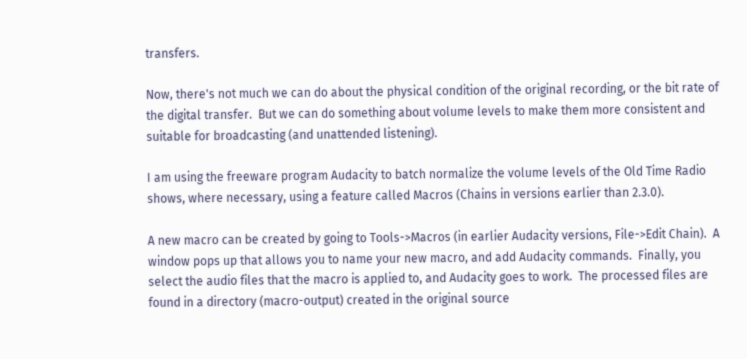transfers.

Now, there's not much we can do about the physical condition of the original recording, or the bit rate of the digital transfer.  But we can do something about volume levels to make them more consistent and suitable for broadcasting (and unattended listening).

I am using the freeware program Audacity to batch normalize the volume levels of the Old Time Radio shows, where necessary, using a feature called Macros (Chains in versions earlier than 2.3.0).

A new macro can be created by going to Tools->Macros (in earlier Audacity versions, File->Edit Chain).  A window pops up that allows you to name your new macro, and add Audacity commands.  Finally, you select the audio files that the macro is applied to, and Audacity goes to work.  The processed files are found in a directory (macro-output) created in the original source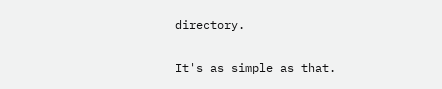directory.

It's as simple as that.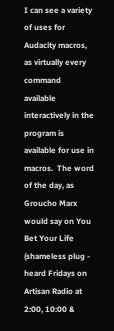I can see a variety of uses for Audacity macros, as virtually every command available interactively in the program is available for use in macros.  The word of the day, as Groucho Marx would say on You Bet Your Life (shameless plug - heard Fridays on Artisan Radio at 2:00, 10:00 &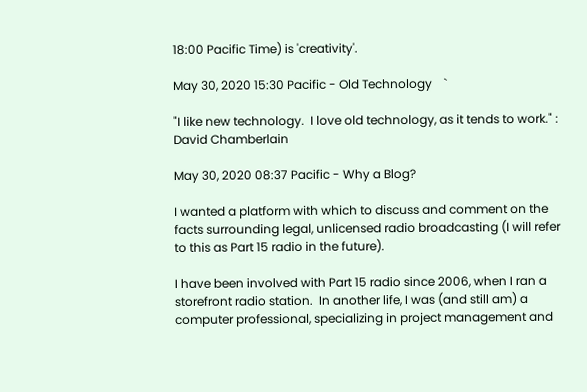18:00 Pacific Time) is 'creativity'.

May 30, 2020 15:30 Pacific - Old Technology    `

"I like new technology.  I love old technology, as it tends to work." :  David Chamberlain

May 30, 2020 08:37 Pacific - Why a Blog?

I wanted a platform with which to discuss and comment on the facts surrounding legal, unlicensed radio broadcasting (I will refer to this as Part 15 radio in the future).

I have been involved with Part 15 radio since 2006, when I ran a storefront radio station.  In another life, I was (and still am) a computer professional, specializing in project management and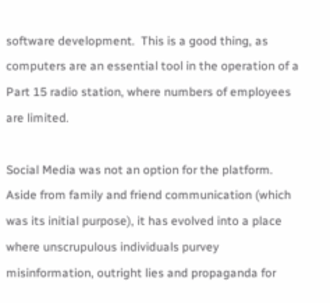software development.  This is a good thing, as computers are an essential tool in the operation of a Part 15 radio station, where numbers of employees are limited.

Social Media was not an option for the platform.  Aside from family and friend communication (which was its initial purpose), it has evolved into a place where unscrupulous individuals purvey misinformation, outright lies and propaganda for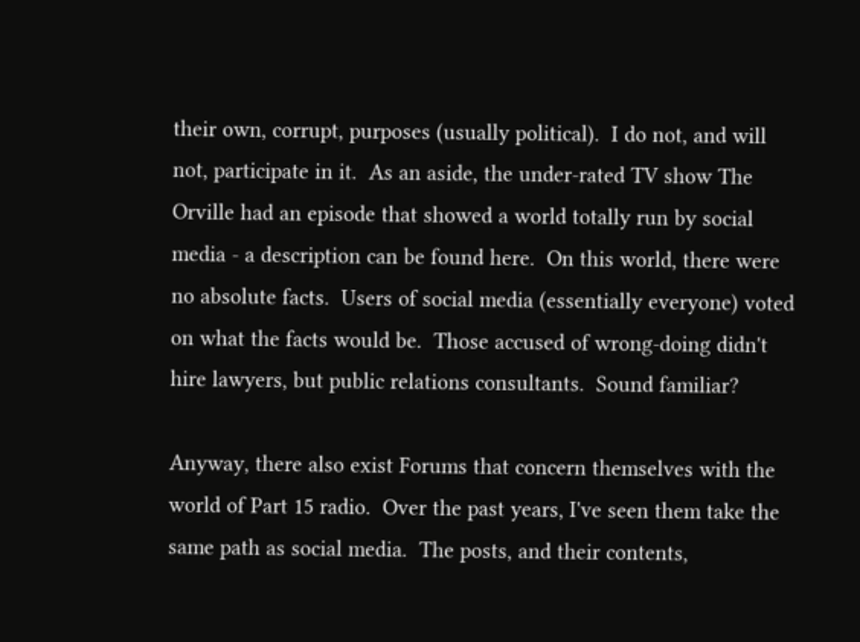their own, corrupt, purposes (usually political).  I do not, and will not, participate in it.  As an aside, the under-rated TV show The Orville had an episode that showed a world totally run by social media - a description can be found here.  On this world, there were no absolute facts.  Users of social media (essentially everyone) voted on what the facts would be.  Those accused of wrong-doing didn't hire lawyers, but public relations consultants.  Sound familiar?

Anyway, there also exist Forums that concern themselves with the world of Part 15 radio.  Over the past years, I've seen them take the same path as social media.  The posts, and their contents,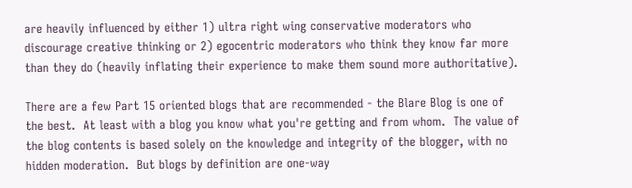are heavily influenced by either 1) ultra right wing conservative moderators who discourage creative thinking or 2) egocentric moderators who think they know far more than they do (heavily inflating their experience to make them sound more authoritative).

There are a few Part 15 oriented blogs that are recommended - the Blare Blog is one of the best.  At least with a blog you know what you're getting and from whom.  The value of the blog contents is based solely on the knowledge and integrity of the blogger, with no hidden moderation.  But blogs by definition are one-way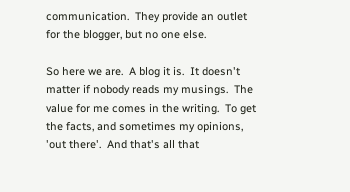communication.  They provide an outlet for the blogger, but no one else.

So here we are.  A blog it is.  It doesn't matter if nobody reads my musings.  The value for me comes in the writing.  To get the facts, and sometimes my opinions, 'out there'.  And that's all that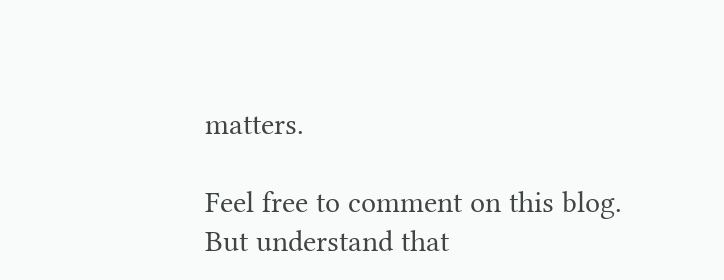matters.

Feel free to comment on this blog.  But understand that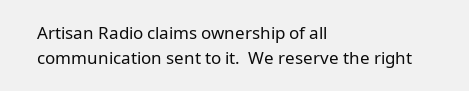Artisan Radio claims ownership of all communication sent to it.  We reserve the right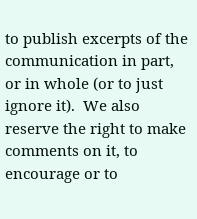to publish excerpts of the communication in part, or in whole (or to just ignore it).  We also reserve the right to make comments on it, to encourage or to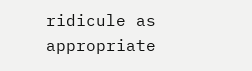ridicule as appropriate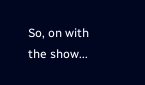So, on with the show...